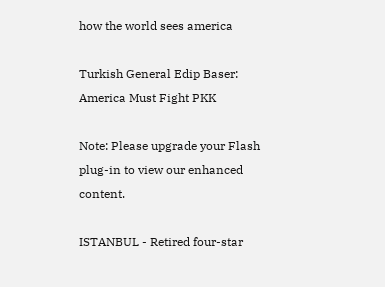how the world sees america

Turkish General Edip Baser: America Must Fight PKK

Note: Please upgrade your Flash plug-in to view our enhanced content.

ISTANBUL - Retired four-star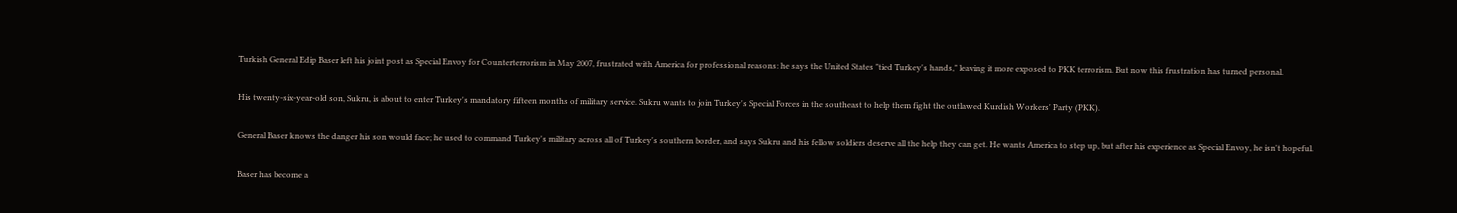Turkish General Edip Baser left his joint post as Special Envoy for Counterterrorism in May 2007, frustrated with America for professional reasons: he says the United States "tied Turkey's hands," leaving it more exposed to PKK terrorism. But now this frustration has turned personal.

His twenty-six-year-old son, Sukru, is about to enter Turkey's mandatory fifteen months of military service. Sukru wants to join Turkey's Special Forces in the southeast to help them fight the outlawed Kurdish Workers' Party (PKK).

General Baser knows the danger his son would face; he used to command Turkey's military across all of Turkey's southern border, and says Sukru and his fellow soldiers deserve all the help they can get. He wants America to step up, but after his experience as Special Envoy, he isn't hopeful.

Baser has become a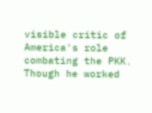visible critic of America's role combating the PKK. Though he worked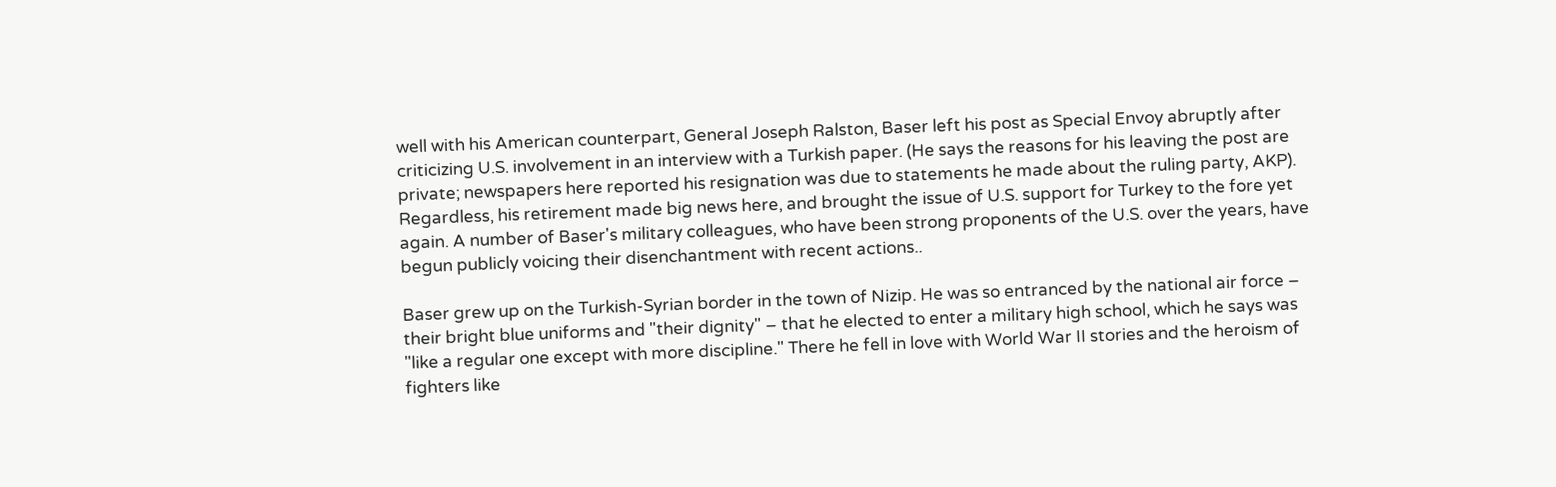well with his American counterpart, General Joseph Ralston, Baser left his post as Special Envoy abruptly after criticizing U.S. involvement in an interview with a Turkish paper. (He says the reasons for his leaving the post are private; newspapers here reported his resignation was due to statements he made about the ruling party, AKP). Regardless, his retirement made big news here, and brought the issue of U.S. support for Turkey to the fore yet again. A number of Baser's military colleagues, who have been strong proponents of the U.S. over the years, have begun publicly voicing their disenchantment with recent actions..

Baser grew up on the Turkish-Syrian border in the town of Nizip. He was so entranced by the national air force – their bright blue uniforms and "their dignity" – that he elected to enter a military high school, which he says was "like a regular one except with more discipline." There he fell in love with World War II stories and the heroism of fighters like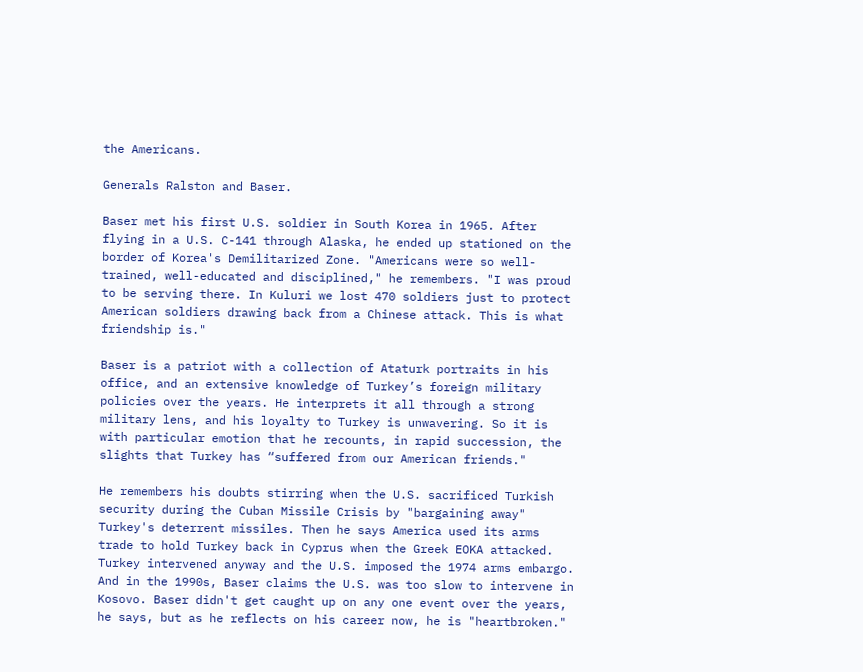the Americans.

Generals Ralston and Baser.

Baser met his first U.S. soldier in South Korea in 1965. After flying in a U.S. C-141 through Alaska, he ended up stationed on the border of Korea's Demilitarized Zone. "Americans were so well-trained, well-educated and disciplined," he remembers. "I was proud to be serving there. In Kuluri we lost 470 soldiers just to protect American soldiers drawing back from a Chinese attack. This is what friendship is."

Baser is a patriot with a collection of Ataturk portraits in his office, and an extensive knowledge of Turkey’s foreign military policies over the years. He interprets it all through a strong military lens, and his loyalty to Turkey is unwavering. So it is with particular emotion that he recounts, in rapid succession, the slights that Turkey has “suffered from our American friends."

He remembers his doubts stirring when the U.S. sacrificed Turkish security during the Cuban Missile Crisis by "bargaining away" Turkey's deterrent missiles. Then he says America used its arms trade to hold Turkey back in Cyprus when the Greek EOKA attacked. Turkey intervened anyway and the U.S. imposed the 1974 arms embargo. And in the 1990s, Baser claims the U.S. was too slow to intervene in Kosovo. Baser didn't get caught up on any one event over the years, he says, but as he reflects on his career now, he is "heartbroken."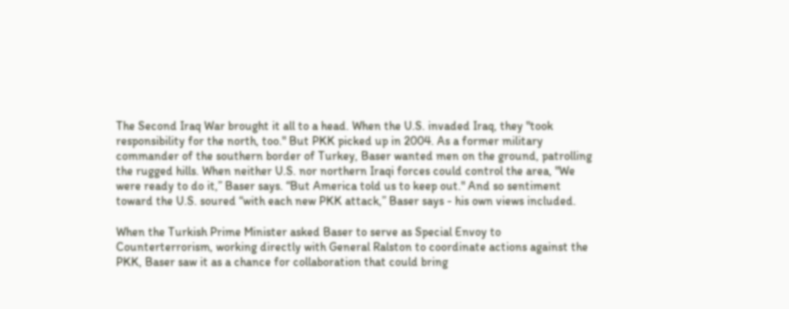The Second Iraq War brought it all to a head. When the U.S. invaded Iraq, they "took responsibility for the north, too." But PKK picked up in 2004. As a former military commander of the southern border of Turkey, Baser wanted men on the ground, patrolling the rugged hills. When neither U.S. nor northern Iraqi forces could control the area, "We were ready to do it,” Baser says. “But America told us to keep out." And so sentiment toward the U.S. soured “with each new PKK attack,” Baser says - his own views included.

When the Turkish Prime Minister asked Baser to serve as Special Envoy to Counterterrorism, working directly with General Ralston to coordinate actions against the PKK, Baser saw it as a chance for collaboration that could bring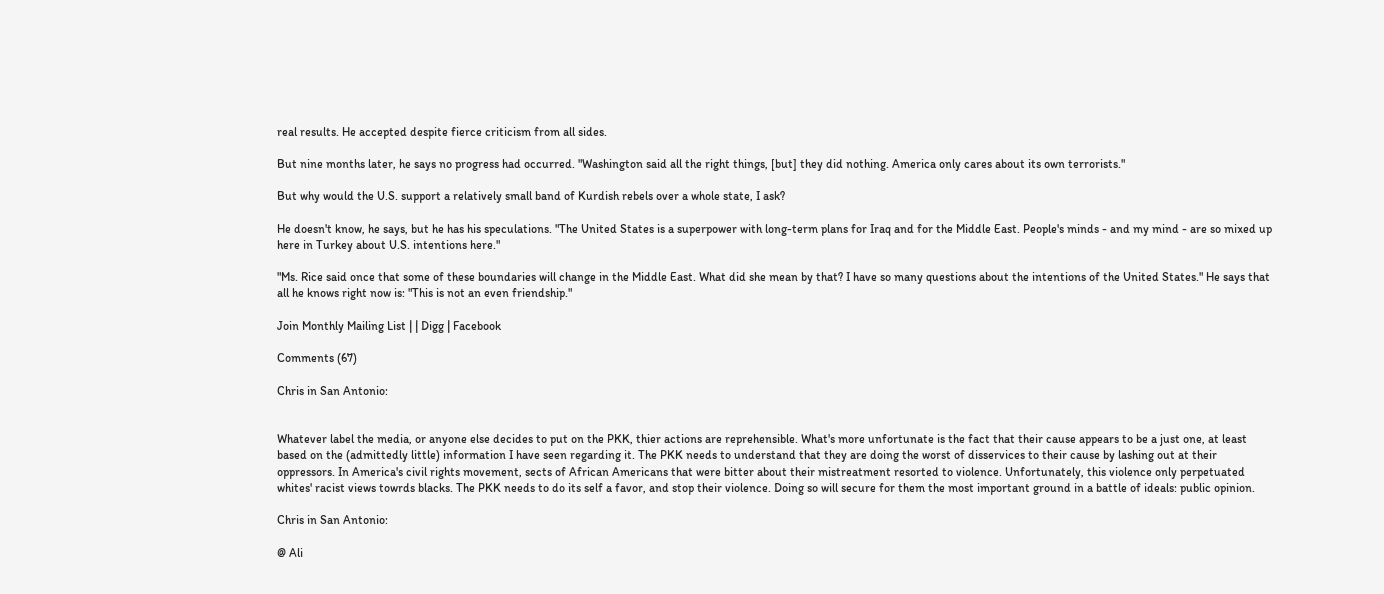real results. He accepted despite fierce criticism from all sides.

But nine months later, he says no progress had occurred. "Washington said all the right things, [but] they did nothing. America only cares about its own terrorists."

But why would the U.S. support a relatively small band of Kurdish rebels over a whole state, I ask?

He doesn't know, he says, but he has his speculations. "The United States is a superpower with long-term plans for Iraq and for the Middle East. People's minds - and my mind - are so mixed up here in Turkey about U.S. intentions here."

"Ms. Rice said once that some of these boundaries will change in the Middle East. What did she mean by that? I have so many questions about the intentions of the United States." He says that all he knows right now is: "This is not an even friendship."

Join Monthly Mailing List | | Digg | Facebook

Comments (67)

Chris in San Antonio:


Whatever label the media, or anyone else decides to put on the PKK, thier actions are reprehensible. What's more unfortunate is the fact that their cause appears to be a just one, at least based on the (admittedly little) information I have seen regarding it. The PKK needs to understand that they are doing the worst of disservices to their cause by lashing out at their oppressors. In America's civil rights movement, sects of African Americans that were bitter about their mistreatment resorted to violence. Unfortunately, this violence only perpetuated whites' racist views towrds blacks. The PKK needs to do its self a favor, and stop their violence. Doing so will secure for them the most important ground in a battle of ideals: public opinion.

Chris in San Antonio:

@ Ali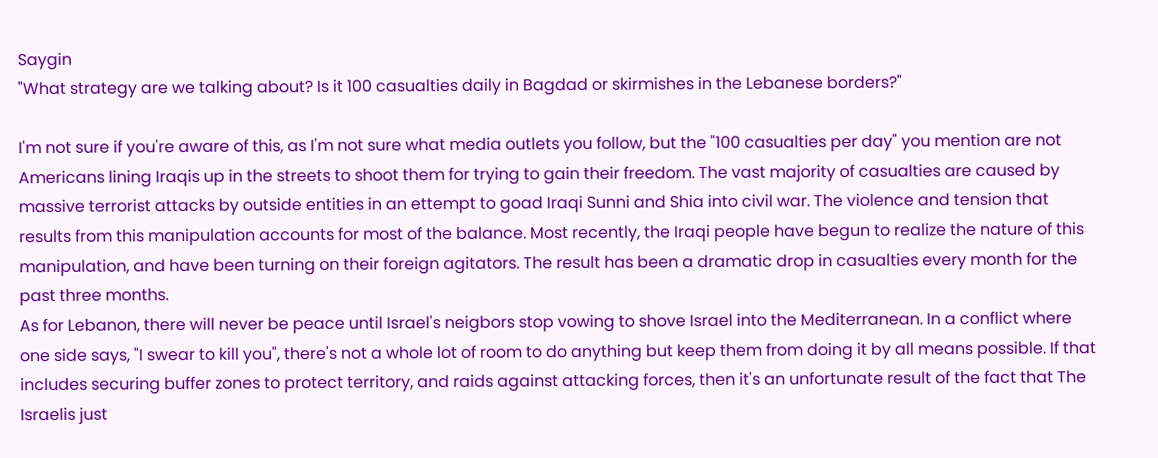Saygin
"What strategy are we talking about? Is it 100 casualties daily in Bagdad or skirmishes in the Lebanese borders?"

I'm not sure if you're aware of this, as I'm not sure what media outlets you follow, but the "100 casualties per day" you mention are not Americans lining Iraqis up in the streets to shoot them for trying to gain their freedom. The vast majority of casualties are caused by massive terrorist attacks by outside entities in an ettempt to goad Iraqi Sunni and Shia into civil war. The violence and tension that results from this manipulation accounts for most of the balance. Most recently, the Iraqi people have begun to realize the nature of this manipulation, and have been turning on their foreign agitators. The result has been a dramatic drop in casualties every month for the past three months.
As for Lebanon, there will never be peace until Israel's neigbors stop vowing to shove Israel into the Mediterranean. In a conflict where one side says, "I swear to kill you", there's not a whole lot of room to do anything but keep them from doing it by all means possible. If that includes securing buffer zones to protect territory, and raids against attacking forces, then it's an unfortunate result of the fact that The Israelis just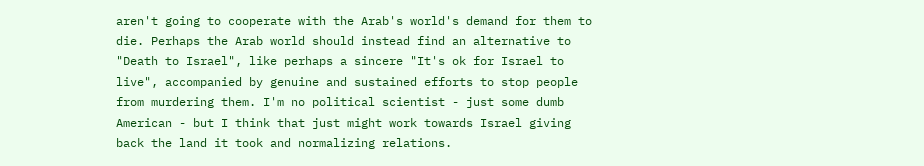aren't going to cooperate with the Arab's world's demand for them to die. Perhaps the Arab world should instead find an alternative to "Death to Israel", like perhaps a sincere "It's ok for Israel to live", accompanied by genuine and sustained efforts to stop people from murdering them. I'm no political scientist - just some dumb American - but I think that just might work towards Israel giving back the land it took and normalizing relations.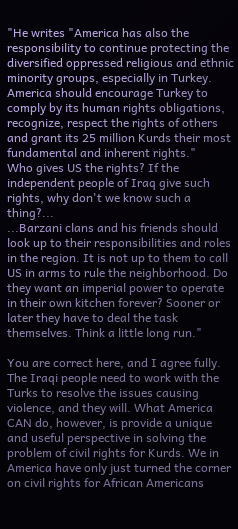"He writes "America has also the responsibility to continue protecting the diversified oppressed religious and ethnic minority groups, especially in Turkey. America should encourage Turkey to comply by its human rights obligations, recognize, respect the rights of others and grant its 25 million Kurds their most fundamental and inherent rights."
Who gives US the rights? If the independent people of Iraq give such rights, why don't we know such a thing?...
...Barzani clans and his friends should look up to their responsibilities and roles in the region. It is not up to them to call US in arms to rule the neighborhood. Do they want an imperial power to operate in their own kitchen forever? Sooner or later they have to deal the task themselves. Think a little long run."

You are correct here, and I agree fully. The Iraqi people need to work with the Turks to resolve the issues causing violence, and they will. What America CAN do, however, is provide a unique and useful perspective in solving the problem of civil rights for Kurds. We in America have only just turned the corner on civil rights for African Americans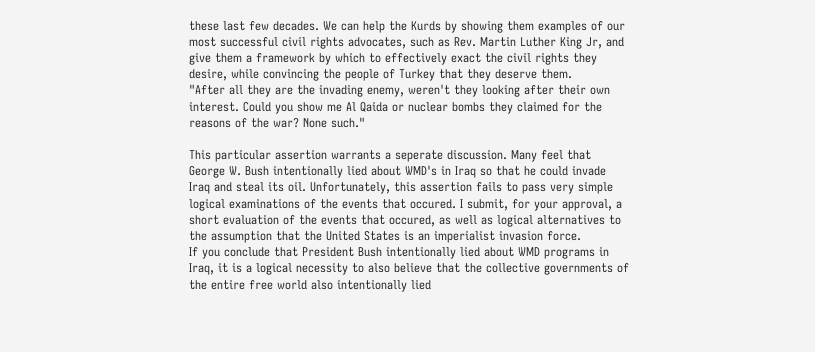these last few decades. We can help the Kurds by showing them examples of our most successful civil rights advocates, such as Rev. Martin Luther King Jr, and give them a framework by which to effectively exact the civil rights they desire, while convincing the people of Turkey that they deserve them.
"After all they are the invading enemy, weren't they looking after their own interest. Could you show me Al Qaida or nuclear bombs they claimed for the reasons of the war? None such."

This particular assertion warrants a seperate discussion. Many feel that George W. Bush intentionally lied about WMD's in Iraq so that he could invade Iraq and steal its oil. Unfortunately, this assertion fails to pass very simple logical examinations of the events that occured. I submit, for your approval, a short evaluation of the events that occured, as well as logical alternatives to the assumption that the United States is an imperialist invasion force.
If you conclude that President Bush intentionally lied about WMD programs in Iraq, it is a logical necessity to also believe that the collective governments of the entire free world also intentionally lied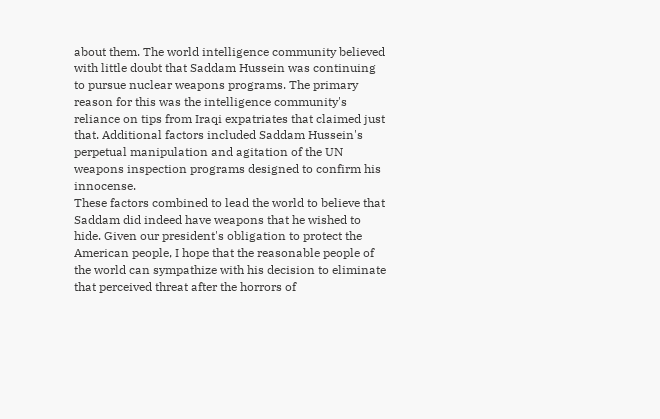about them. The world intelligence community believed with little doubt that Saddam Hussein was continuing to pursue nuclear weapons programs. The primary reason for this was the intelligence community's reliance on tips from Iraqi expatriates that claimed just that. Additional factors included Saddam Hussein's perpetual manipulation and agitation of the UN weapons inspection programs designed to confirm his innocense.
These factors combined to lead the world to believe that Saddam did indeed have weapons that he wished to hide. Given our president's obligation to protect the American people, I hope that the reasonable people of the world can sympathize with his decision to eliminate that perceived threat after the horrors of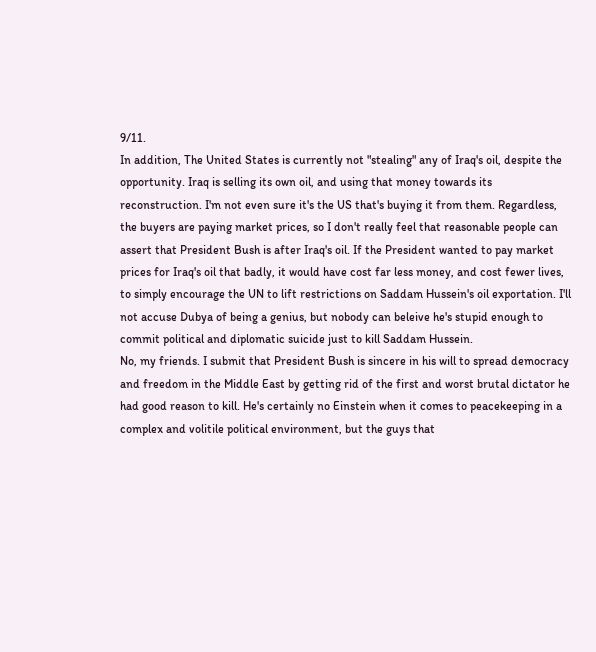9/11.
In addition, The United States is currently not "stealing" any of Iraq's oil, despite the opportunity. Iraq is selling its own oil, and using that money towards its reconstruction. I'm not even sure it's the US that's buying it from them. Regardless, the buyers are paying market prices, so I don't really feel that reasonable people can assert that President Bush is after Iraq's oil. If the President wanted to pay market prices for Iraq's oil that badly, it would have cost far less money, and cost fewer lives, to simply encourage the UN to lift restrictions on Saddam Hussein's oil exportation. I'll not accuse Dubya of being a genius, but nobody can beleive he's stupid enough to commit political and diplomatic suicide just to kill Saddam Hussein.
No, my friends. I submit that President Bush is sincere in his will to spread democracy and freedom in the Middle East by getting rid of the first and worst brutal dictator he had good reason to kill. He's certainly no Einstein when it comes to peacekeeping in a complex and volitile political environment, but the guys that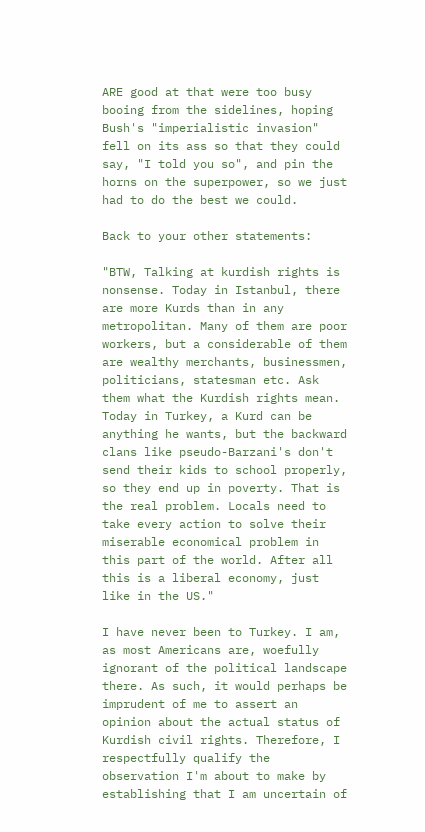ARE good at that were too busy booing from the sidelines, hoping Bush's "imperialistic invasion" fell on its ass so that they could say, "I told you so", and pin the horns on the superpower, so we just had to do the best we could.

Back to your other statements:

"BTW, Talking at kurdish rights is nonsense. Today in Istanbul, there are more Kurds than in any metropolitan. Many of them are poor workers, but a considerable of them are wealthy merchants, businessmen, politicians, statesman etc. Ask them what the Kurdish rights mean. Today in Turkey, a Kurd can be anything he wants, but the backward clans like pseudo-Barzani's don't send their kids to school properly, so they end up in poverty. That is the real problem. Locals need to take every action to solve their miserable economical problem in this part of the world. After all this is a liberal economy, just like in the US."

I have never been to Turkey. I am, as most Americans are, woefully ignorant of the political landscape there. As such, it would perhaps be imprudent of me to assert an opinion about the actual status of Kurdish civil rights. Therefore, I respectfully qualify the observation I'm about to make by establishing that I am uncertain of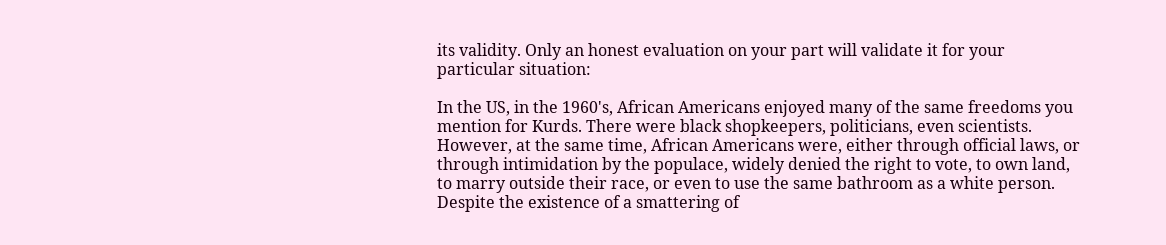its validity. Only an honest evaluation on your part will validate it for your particular situation:

In the US, in the 1960's, African Americans enjoyed many of the same freedoms you mention for Kurds. There were black shopkeepers, politicians, even scientists. However, at the same time, African Americans were, either through official laws, or through intimidation by the populace, widely denied the right to vote, to own land, to marry outside their race, or even to use the same bathroom as a white person. Despite the existence of a smattering of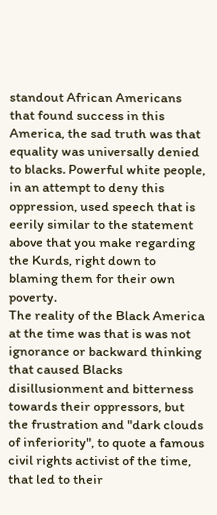standout African Americans that found success in this America, the sad truth was that equality was universally denied to blacks. Powerful white people, in an attempt to deny this oppression, used speech that is eerily similar to the statement above that you make regarding the Kurds, right down to blaming them for their own poverty.
The reality of the Black America at the time was that is was not ignorance or backward thinking that caused Blacks disillusionment and bitterness towards their oppressors, but the frustration and "dark clouds of inferiority", to quote a famous civil rights activist of the time, that led to their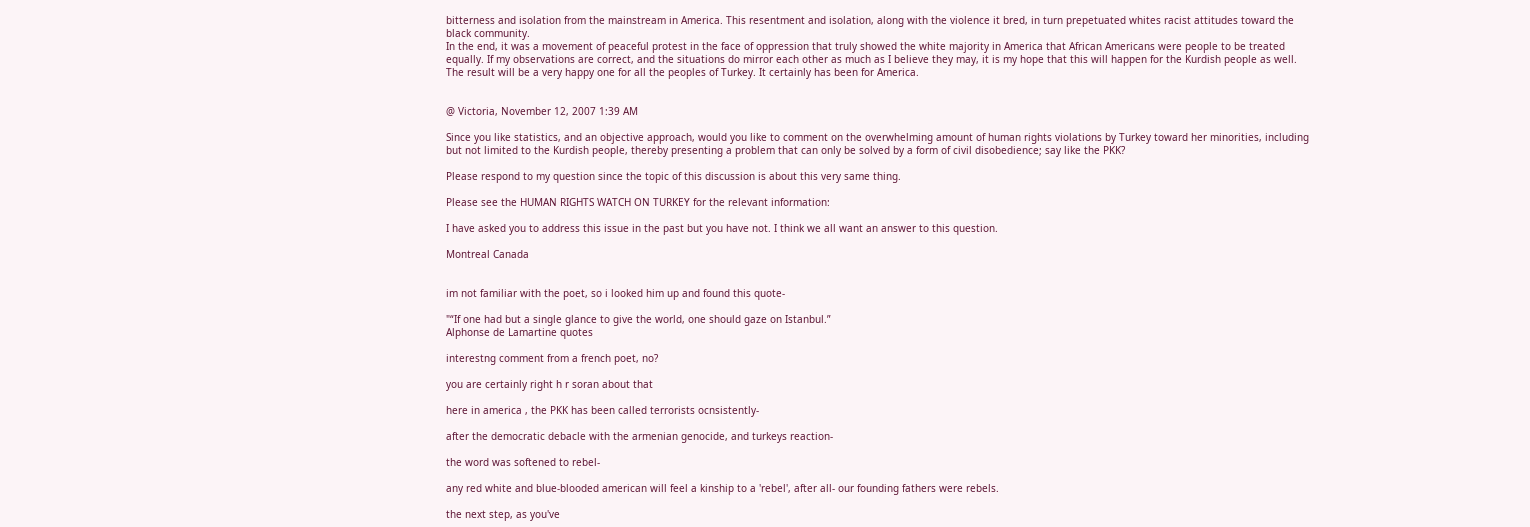bitterness and isolation from the mainstream in America. This resentment and isolation, along with the violence it bred, in turn prepetuated whites racist attitudes toward the black community.
In the end, it was a movement of peaceful protest in the face of oppression that truly showed the white majority in America that African Americans were people to be treated equally. If my observations are correct, and the situations do mirror each other as much as I believe they may, it is my hope that this will happen for the Kurdish people as well. The result will be a very happy one for all the peoples of Turkey. It certainly has been for America.


@ Victoria, November 12, 2007 1:39 AM

Since you like statistics, and an objective approach, would you like to comment on the overwhelming amount of human rights violations by Turkey toward her minorities, including but not limited to the Kurdish people, thereby presenting a problem that can only be solved by a form of civil disobedience; say like the PKK?

Please respond to my question since the topic of this discussion is about this very same thing.

Please see the HUMAN RIGHTS WATCH ON TURKEY for the relevant information:

I have asked you to address this issue in the past but you have not. I think we all want an answer to this question.

Montreal Canada


im not familiar with the poet, so i looked him up and found this quote-

"“If one had but a single glance to give the world, one should gaze on Istanbul.”
Alphonse de Lamartine quotes

interestng comment from a french poet, no?

you are certainly right h r soran about that

here in america , the PKK has been called terrorists ocnsistently-

after the democratic debacle with the armenian genocide, and turkeys reaction-

the word was softened to rebel-

any red white and blue-blooded american will feel a kinship to a 'rebel', after all- our founding fathers were rebels.

the next step, as you've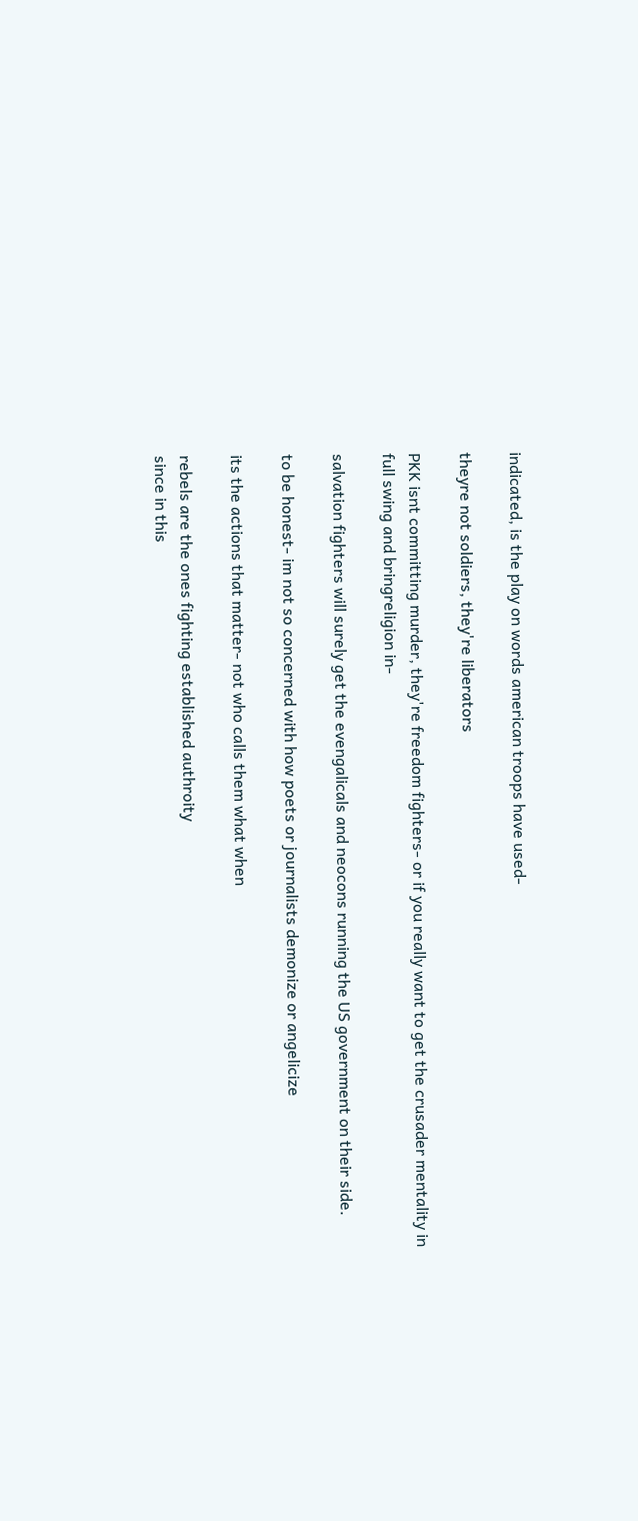indicated, is the play on words american troops have used-

theyre not soldiers, they're liberators

PKK isnt committing murder, they're freedom fighters- or if you really want to get the crusader mentality in full swing and bringreligion in-

salvation fighters will surely get the evengalicals and neocons running the US government on their side.

to be honest- im not so concerned with how poets or journalists demonize or angelicize

its the actions that matter- not who calls them what when

rebels are the ones fighting established authroity
since in this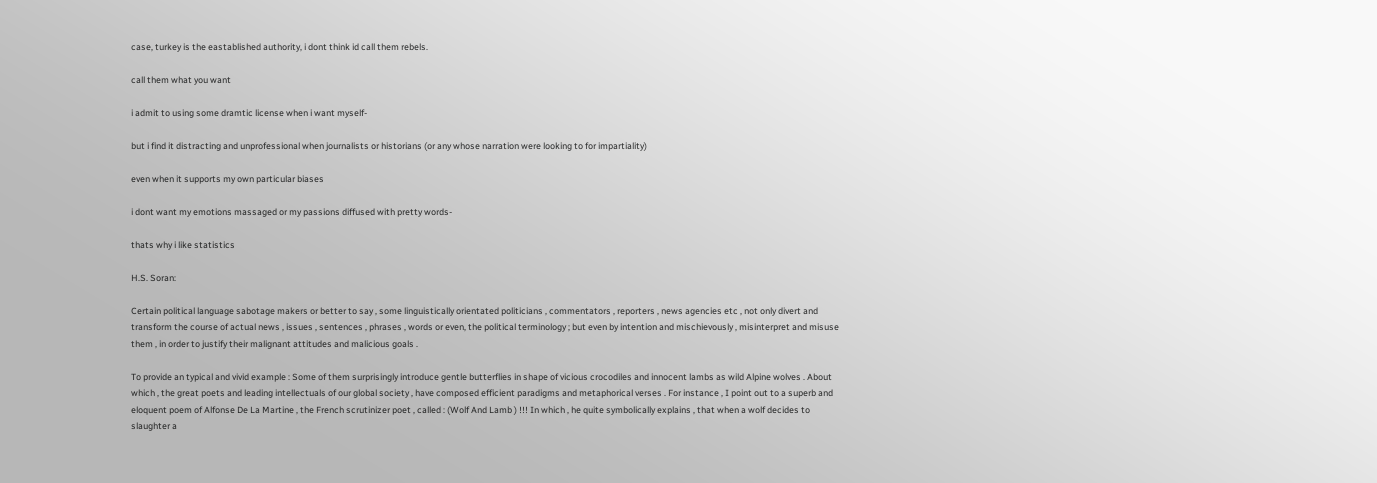case, turkey is the eastablished authority, i dont think id call them rebels.

call them what you want

i admit to using some dramtic license when i want myself-

but i find it distracting and unprofessional when journalists or historians (or any whose narration were looking to for impartiality)

even when it supports my own particular biases

i dont want my emotions massaged or my passions diffused with pretty words-

thats why i like statistics

H.S. Soran:

Certain political language sabotage makers or better to say , some linguistically orientated politicians , commentators , reporters , news agencies etc , not only divert and transform the course of actual news , issues , sentences , phrases , words or even, the political terminology ; but even by intention and mischievously , misinterpret and misuse them , in order to justify their malignant attitudes and malicious goals .

To provide an typical and vivid example : Some of them surprisingly introduce gentle butterflies in shape of vicious crocodiles and innocent lambs as wild Alpine wolves . About which , the great poets and leading intellectuals of our global society , have composed efficient paradigms and metaphorical verses . For instance , I point out to a superb and eloquent poem of Alfonse De La Martine , the French scrutinizer poet , called : (Wolf And Lamb ) !!! In which , he quite symbolically explains , that when a wolf decides to slaughter a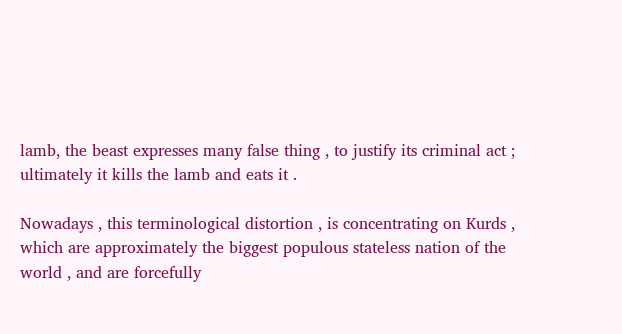lamb, the beast expresses many false thing , to justify its criminal act ; ultimately it kills the lamb and eats it .

Nowadays , this terminological distortion , is concentrating on Kurds , which are approximately the biggest populous stateless nation of the world , and are forcefully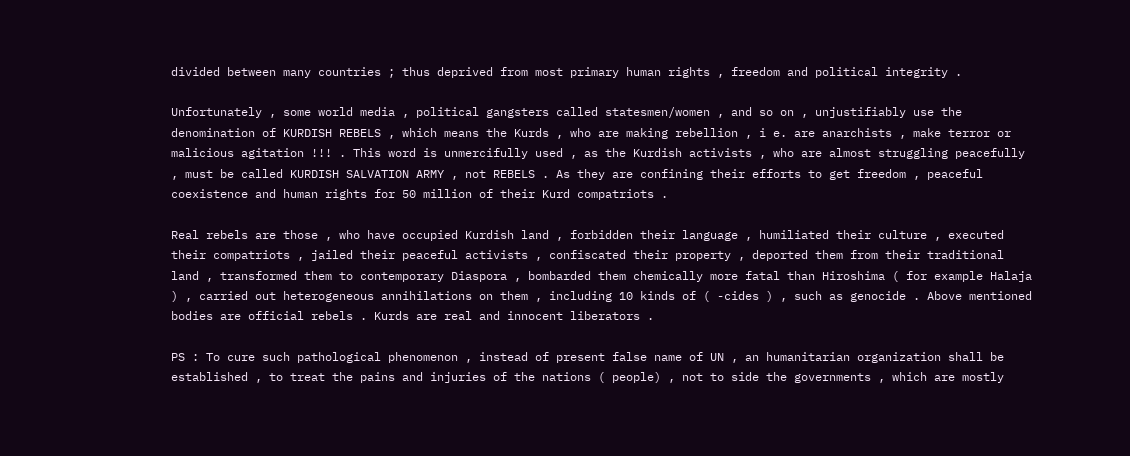divided between many countries ; thus deprived from most primary human rights , freedom and political integrity .

Unfortunately , some world media , political gangsters called statesmen/women , and so on , unjustifiably use the denomination of KURDISH REBELS , which means the Kurds , who are making rebellion , i e. are anarchists , make terror or malicious agitation !!! . This word is unmercifully used , as the Kurdish activists , who are almost struggling peacefully , must be called KURDISH SALVATION ARMY , not REBELS . As they are confining their efforts to get freedom , peaceful coexistence and human rights for 50 million of their Kurd compatriots .

Real rebels are those , who have occupied Kurdish land , forbidden their language , humiliated their culture , executed their compatriots , jailed their peaceful activists , confiscated their property , deported them from their traditional land , transformed them to contemporary Diaspora , bombarded them chemically more fatal than Hiroshima ( for example Halaja ) , carried out heterogeneous annihilations on them , including 10 kinds of ( -cides ) , such as genocide . Above mentioned bodies are official rebels . Kurds are real and innocent liberators .

PS : To cure such pathological phenomenon , instead of present false name of UN , an humanitarian organization shall be established , to treat the pains and injuries of the nations ( people) , not to side the governments , which are mostly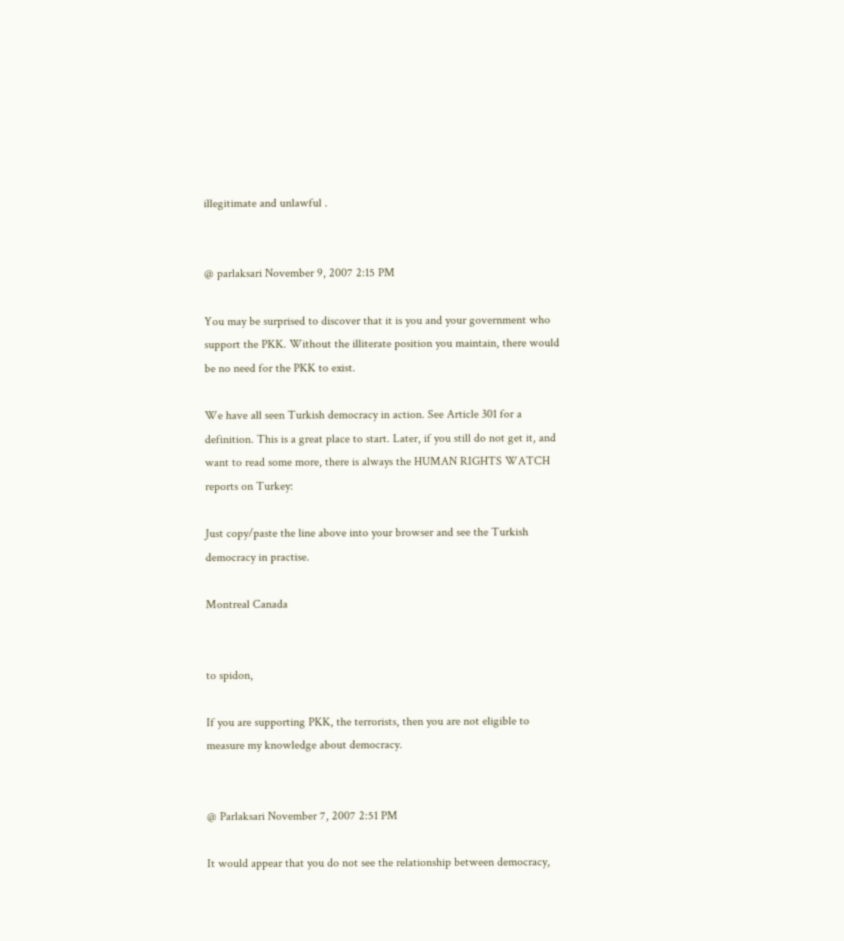illegitimate and unlawful .


@ parlaksari November 9, 2007 2:15 PM

You may be surprised to discover that it is you and your government who support the PKK. Without the illiterate position you maintain, there would be no need for the PKK to exist.

We have all seen Turkish democracy in action. See Article 301 for a definition. This is a great place to start. Later, if you still do not get it, and want to read some more, there is always the HUMAN RIGHTS WATCH reports on Turkey:

Just copy/paste the line above into your browser and see the Turkish democracy in practise.

Montreal Canada


to spidon,

If you are supporting PKK, the terrorists, then you are not eligible to measure my knowledge about democracy.


@ Parlaksari November 7, 2007 2:51 PM

It would appear that you do not see the relationship between democracy,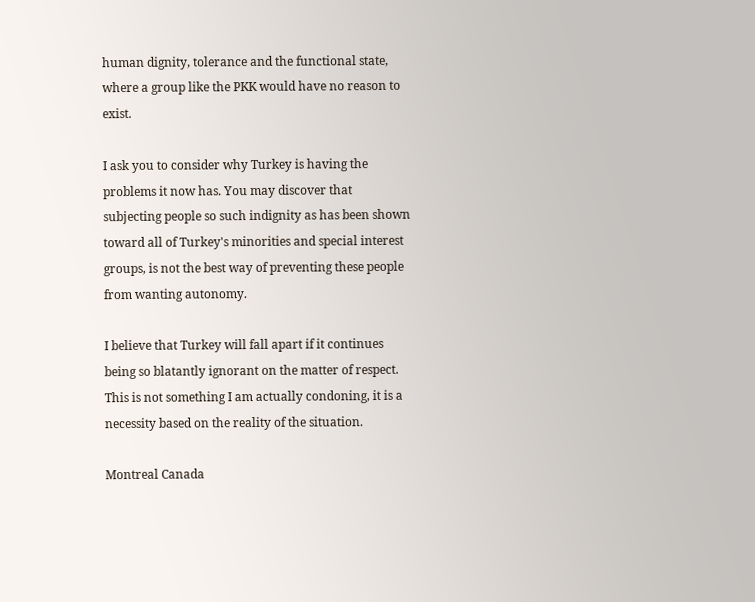human dignity, tolerance and the functional state, where a group like the PKK would have no reason to exist.

I ask you to consider why Turkey is having the problems it now has. You may discover that subjecting people so such indignity as has been shown toward all of Turkey's minorities and special interest groups, is not the best way of preventing these people from wanting autonomy.

I believe that Turkey will fall apart if it continues being so blatantly ignorant on the matter of respect. This is not something I am actually condoning, it is a necessity based on the reality of the situation.

Montreal Canada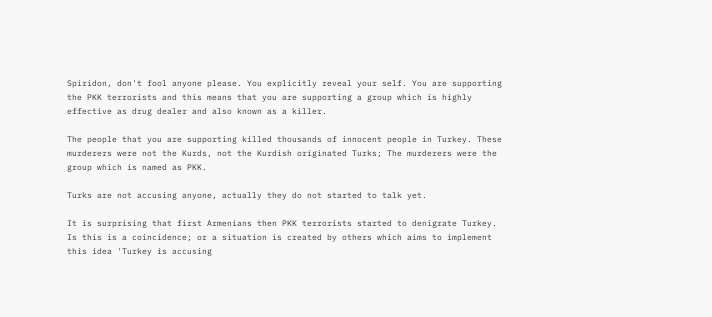Spiridon, don't fool anyone please. You explicitly reveal your self. You are supporting the PKK terrorists and this means that you are supporting a group which is highly effective as drug dealer and also known as a killer.

The people that you are supporting killed thousands of innocent people in Turkey. These murderers were not the Kurds, not the Kurdish originated Turks; The murderers were the group which is named as PKK.

Turks are not accusing anyone, actually they do not started to talk yet.

It is surprising that first Armenians then PKK terrorists started to denigrate Turkey. Is this is a coincidence; or a situation is created by others which aims to implement this idea 'Turkey is accusing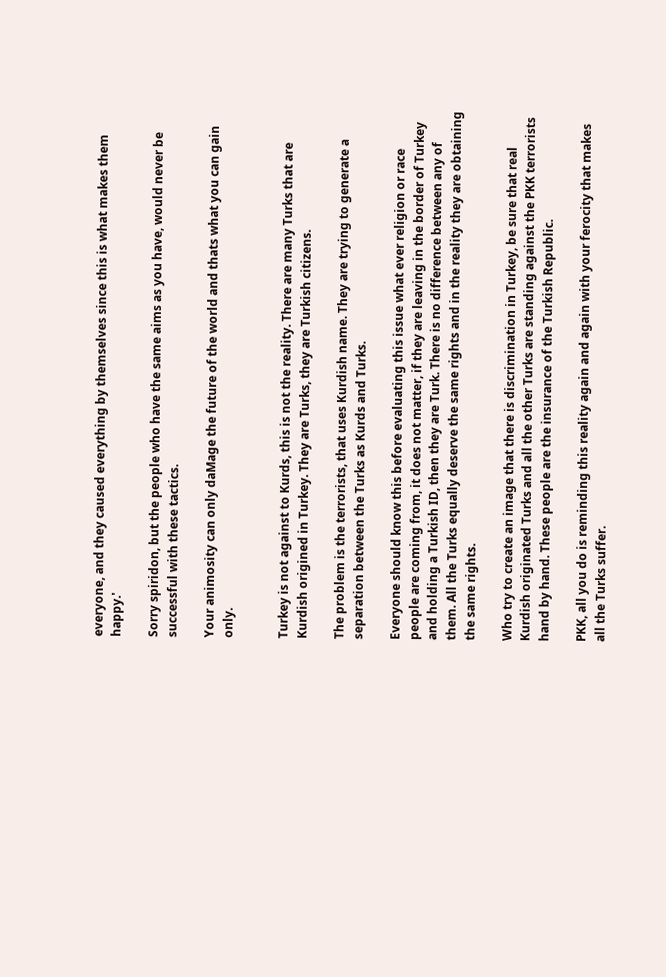everyone, and they caused everything by themselves since this is what makes them happy.'

Sorry spiridon, but the people who have the same aims as you have, would never be successful with these tactics.

Your animosity can only daMage the future of the world and thats what you can gain only.


Turkey is not against to Kurds, this is not the reality. There are many Turks that are Kurdish origined in Turkey. They are Turks, they are Turkish citizens.

The problem is the terrorists, that uses Kurdish name. They are trying to generate a separation between the Turks as Kurds and Turks.

Everyone should know this before evaluating this issue what ever religion or race people are coming from, it does not matter, if they are leaving in the border of Turkey and holding a Turkish ID, then they are Turk. There is no difference between any of them. All the Turks equally deserve the same rights and in the reality they are obtaining the same rights.

Who try to create an image that there is discrimination in Turkey, be sure that real Kurdish originated Turks and all the other Turks are standing against the PKK terrorists hand by hand. These people are the insurance of the Turkish Republic.

PKK, all you do is reminding this reality again and again with your ferocity that makes all the Turks suffer.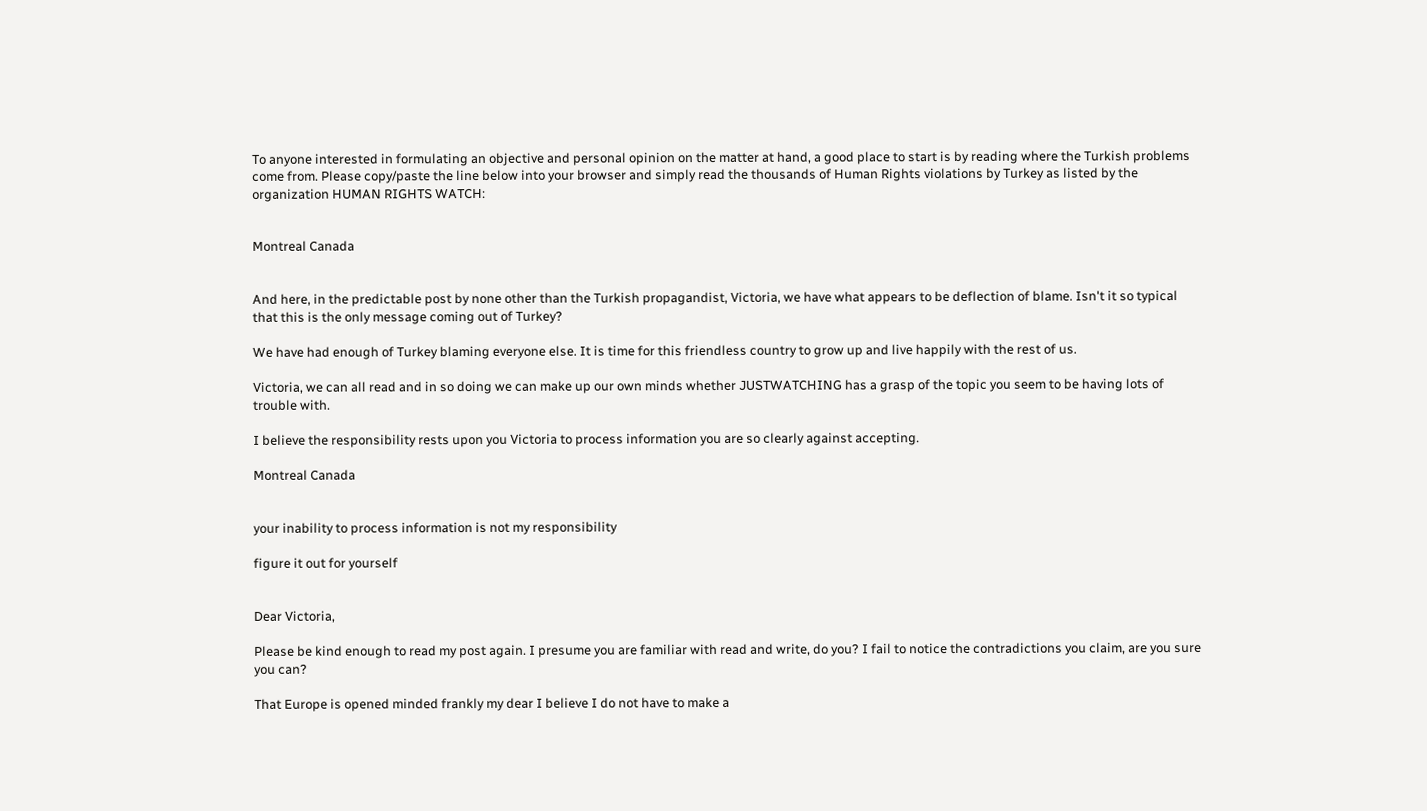To anyone interested in formulating an objective and personal opinion on the matter at hand, a good place to start is by reading where the Turkish problems come from. Please copy/paste the line below into your browser and simply read the thousands of Human Rights violations by Turkey as listed by the organization HUMAN RIGHTS WATCH:


Montreal Canada


And here, in the predictable post by none other than the Turkish propagandist, Victoria, we have what appears to be deflection of blame. Isn't it so typical that this is the only message coming out of Turkey?

We have had enough of Turkey blaming everyone else. It is time for this friendless country to grow up and live happily with the rest of us.

Victoria, we can all read and in so doing we can make up our own minds whether JUSTWATCHING has a grasp of the topic you seem to be having lots of trouble with.

I believe the responsibility rests upon you Victoria to process information you are so clearly against accepting.

Montreal Canada


your inability to process information is not my responsibility

figure it out for yourself


Dear Victoria,

Please be kind enough to read my post again. I presume you are familiar with read and write, do you? I fail to notice the contradictions you claim, are you sure you can?

That Europe is opened minded frankly my dear I believe I do not have to make a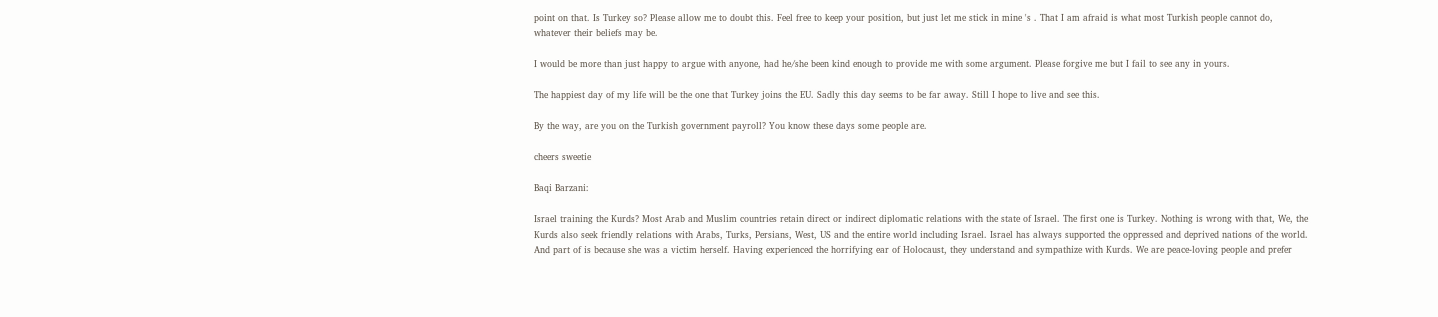point on that. Is Turkey so? Please allow me to doubt this. Feel free to keep your position, but just let me stick in mine 's . That I am afraid is what most Turkish people cannot do, whatever their beliefs may be.

I would be more than just happy to argue with anyone, had he/she been kind enough to provide me with some argument. Please forgive me but I fail to see any in yours.

The happiest day of my life will be the one that Turkey joins the EU. Sadly this day seems to be far away. Still I hope to live and see this.

By the way, are you on the Turkish government payroll? You know these days some people are.

cheers sweetie

Baqi Barzani:

Israel training the Kurds? Most Arab and Muslim countries retain direct or indirect diplomatic relations with the state of Israel. The first one is Turkey. Nothing is wrong with that, We, the Kurds also seek friendly relations with Arabs, Turks, Persians, West, US and the entire world including Israel. Israel has always supported the oppressed and deprived nations of the world. And part of is because she was a victim herself. Having experienced the horrifying ear of Holocaust, they understand and sympathize with Kurds. We are peace-loving people and prefer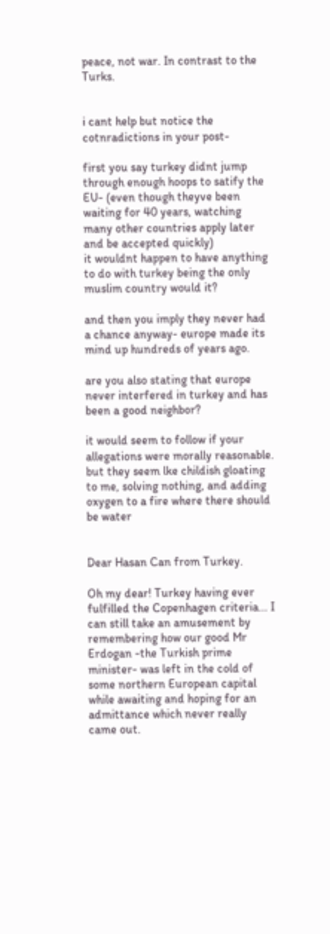peace, not war. In contrast to the Turks.


i cant help but notice the cotnradictions in your post-

first you say turkey didnt jump through enough hoops to satify the EU- (even though theyve been waiting for 40 years, watching many other countries apply later and be accepted quickly)
it wouldnt happen to have anything to do with turkey being the only muslim country would it?

and then you imply they never had a chance anyway- europe made its mind up hundreds of years ago.

are you also stating that europe never interfered in turkey and has been a good neighbor?

it would seem to follow if your allegations were morally reasonable.
but they seem lke childish gloating to me, solving nothing, and adding oxygen to a fire where there should be water


Dear Hasan Can from Turkey.

Oh my dear! Turkey having ever fulfilled the Copenhagen criteria... I can still take an amusement by remembering how our good Mr Erdogan -the Turkish prime minister- was left in the cold of some northern European capital while awaiting and hoping for an admittance which never really came out.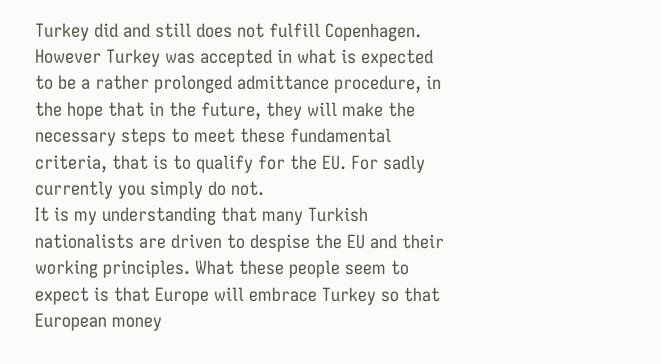Turkey did and still does not fulfill Copenhagen. However Turkey was accepted in what is expected to be a rather prolonged admittance procedure, in the hope that in the future, they will make the necessary steps to meet these fundamental criteria, that is to qualify for the EU. For sadly currently you simply do not.
It is my understanding that many Turkish nationalists are driven to despise the EU and their working principles. What these people seem to expect is that Europe will embrace Turkey so that European money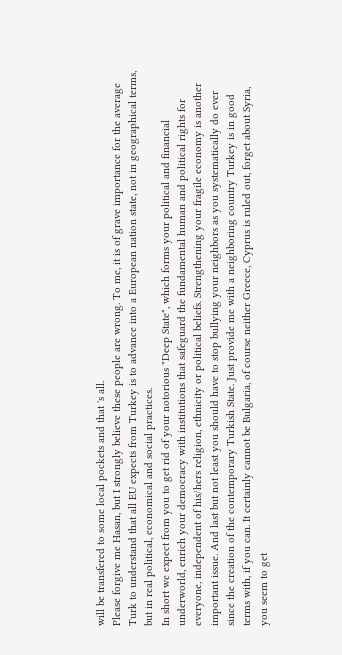will be transfered to some local pockets and that 's all.
Please forgive me Hasan, but I strongly believe these people are wrong. To me, it is of grave importance for the average Turk to understand that all EU expects from Turkey is to advance into a European nation state, not in geographical terms, but in real political, economical and social practices.
In short we expect from you to get rid of your notorious "Deep State", which forms your political and financial underworld, enrich your democracy with institutions that safeguard the fundamental human and political rights for everyone, independent of his/hers religion, ethnicity or political beliefs. Strengthening your fragile economy is another important issue. And last but not least you should have to stop bullying your neighbors as you systematically do ever since the creation of the contemporary Turkish State. Just provide me with a neighboring country Turkey is in good terms with, if you can. It certainly cannot be Bulgaria, of course neither Greece, Cyprus is ruled out, forget about Syria, you seem to get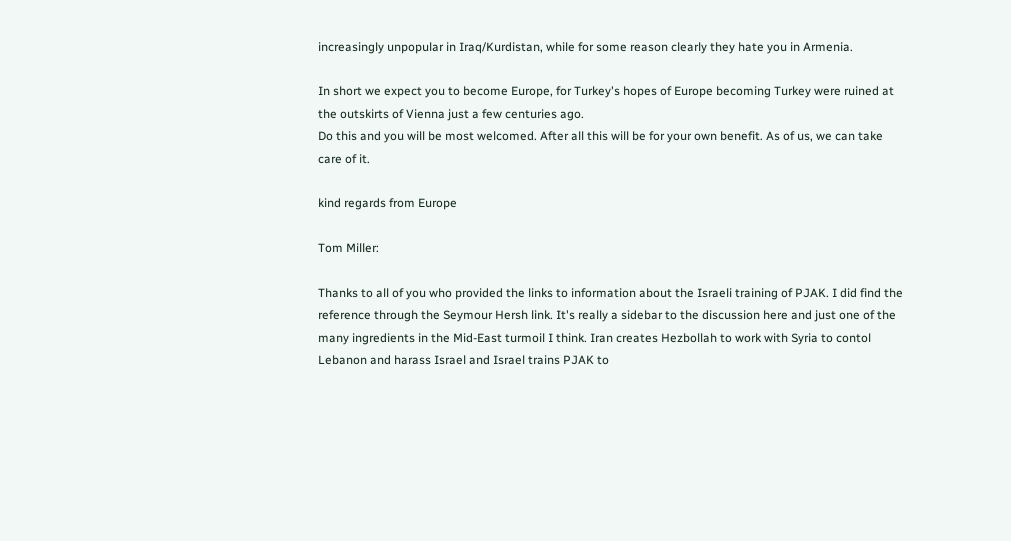increasingly unpopular in Iraq/Kurdistan, while for some reason clearly they hate you in Armenia.

In short we expect you to become Europe, for Turkey's hopes of Europe becoming Turkey were ruined at the outskirts of Vienna just a few centuries ago.
Do this and you will be most welcomed. After all this will be for your own benefit. As of us, we can take care of it.

kind regards from Europe

Tom Miller:

Thanks to all of you who provided the links to information about the Israeli training of PJAK. I did find the reference through the Seymour Hersh link. It's really a sidebar to the discussion here and just one of the many ingredients in the Mid-East turmoil I think. Iran creates Hezbollah to work with Syria to contol Lebanon and harass Israel and Israel trains PJAK to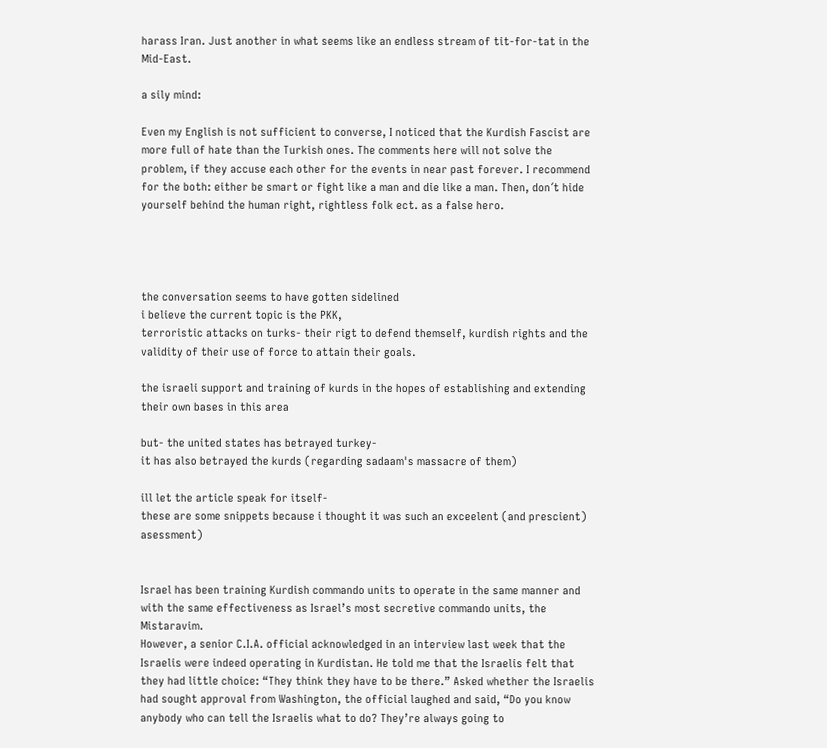harass Iran. Just another in what seems like an endless stream of tit-for-tat in the Mid-East.

a sily mind:

Even my English is not sufficient to converse, I noticed that the Kurdish Fascist are more full of hate than the Turkish ones. The comments here will not solve the problem, if they accuse each other for the events in near past forever. I recommend for the both: either be smart or fight like a man and die like a man. Then, don´t hide yourself behind the human right, rightless folk ect. as a false hero.




the conversation seems to have gotten sidelined
i believe the current topic is the PKK,
terroristic attacks on turks- their rigt to defend themself, kurdish rights and the validity of their use of force to attain their goals.

the israeli support and training of kurds in the hopes of establishing and extending their own bases in this area

but- the united states has betrayed turkey-
it has also betrayed the kurds (regarding sadaam's massacre of them)

ill let the article speak for itself-
these are some snippets because i thought it was such an exceelent (and prescient) asessment)


Israel has been training Kurdish commando units to operate in the same manner and with the same effectiveness as Israel’s most secretive commando units, the Mistaravim.
However, a senior C.I.A. official acknowledged in an interview last week that the Israelis were indeed operating in Kurdistan. He told me that the Israelis felt that they had little choice: “They think they have to be there.” Asked whether the Israelis had sought approval from Washington, the official laughed and said, “Do you know anybody who can tell the Israelis what to do? They’re always going to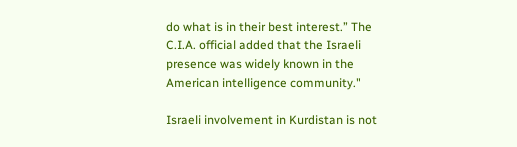do what is in their best interest.” The C.I.A. official added that the Israeli presence was widely known in the American intelligence community."

Israeli involvement in Kurdistan is not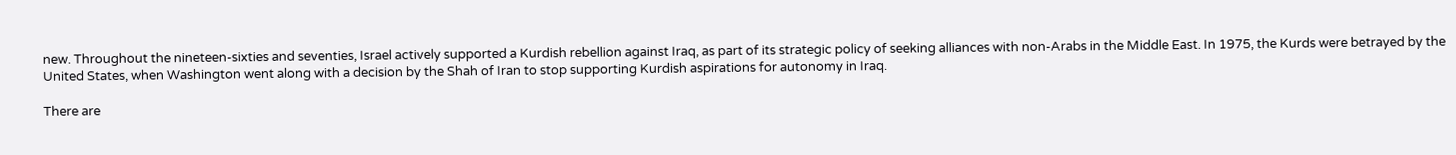new. Throughout the nineteen-sixties and seventies, Israel actively supported a Kurdish rebellion against Iraq, as part of its strategic policy of seeking alliances with non-Arabs in the Middle East. In 1975, the Kurds were betrayed by the United States, when Washington went along with a decision by the Shah of Iran to stop supporting Kurdish aspirations for autonomy in Iraq.

There are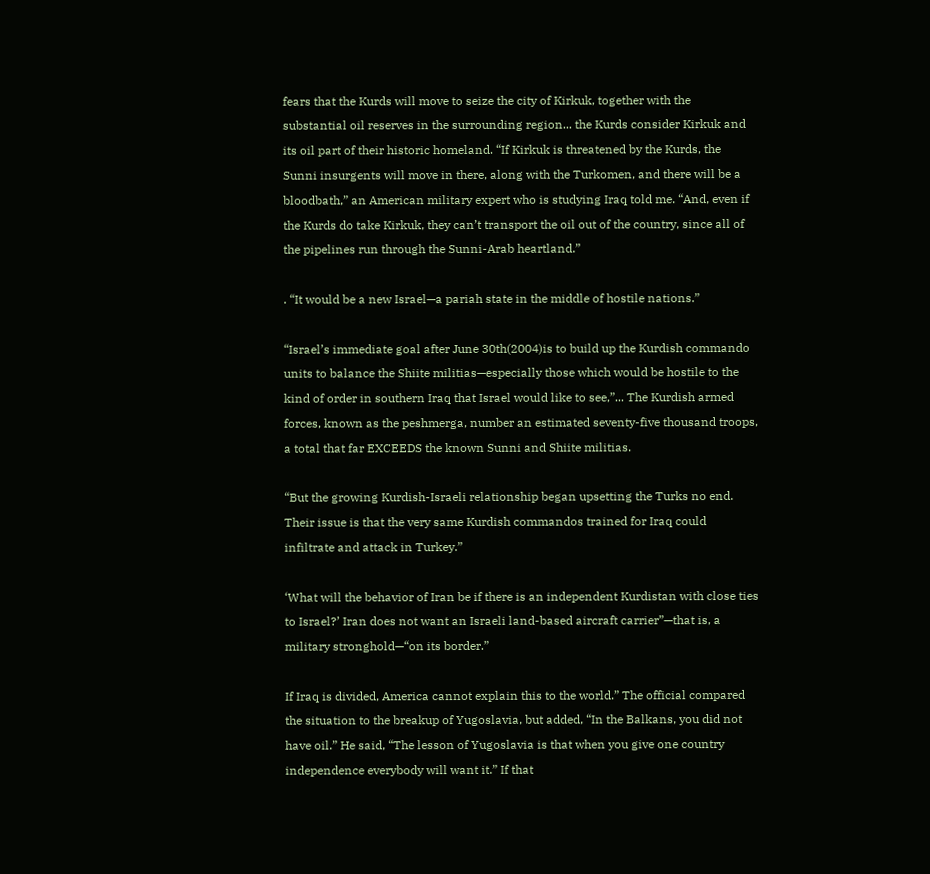fears that the Kurds will move to seize the city of Kirkuk, together with the substantial oil reserves in the surrounding region... the Kurds consider Kirkuk and its oil part of their historic homeland. “If Kirkuk is threatened by the Kurds, the Sunni insurgents will move in there, along with the Turkomen, and there will be a bloodbath,” an American military expert who is studying Iraq told me. “And, even if the Kurds do take Kirkuk, they can’t transport the oil out of the country, since all of the pipelines run through the Sunni-Arab heartland.”

. “It would be a new Israel—a pariah state in the middle of hostile nations.”

“Israel’s immediate goal after June 30th(2004)is to build up the Kurdish commando units to balance the Shiite militias—especially those which would be hostile to the kind of order in southern Iraq that Israel would like to see,”... The Kurdish armed forces, known as the peshmerga, number an estimated seventy-five thousand troops, a total that far EXCEEDS the known Sunni and Shiite militias.

“But the growing Kurdish-Israeli relationship began upsetting the Turks no end. Their issue is that the very same Kurdish commandos trained for Iraq could infiltrate and attack in Turkey.”

‘What will the behavior of Iran be if there is an independent Kurdistan with close ties to Israel?’ Iran does not want an Israeli land-based aircraft carrier”—that is, a military stronghold—“on its border.”

If Iraq is divided, America cannot explain this to the world.” The official compared the situation to the breakup of Yugoslavia, but added, “In the Balkans, you did not have oil.” He said, “The lesson of Yugoslavia is that when you give one country independence everybody will want it.” If that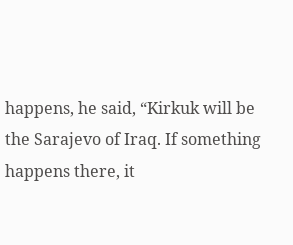happens, he said, “Kirkuk will be the Sarajevo of Iraq. If something happens there, it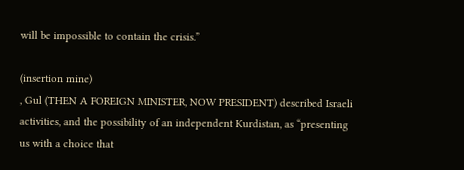will be impossible to contain the crisis.”

(insertion mine)
, Gul (THEN A FOREIGN MINISTER, NOW PRESIDENT) described Israeli activities, and the possibility of an independent Kurdistan, as “presenting us with a choice that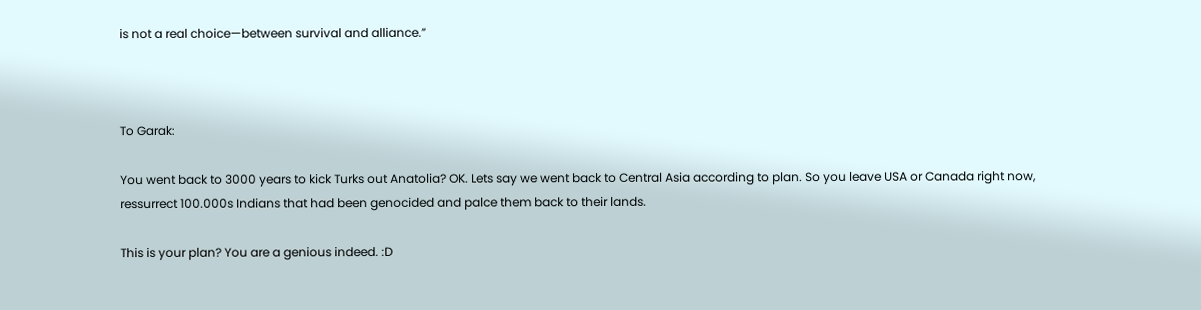is not a real choice—between survival and alliance.”



To Garak:

You went back to 3000 years to kick Turks out Anatolia? OK. Lets say we went back to Central Asia according to plan. So you leave USA or Canada right now, ressurrect 100.000s Indians that had been genocided and palce them back to their lands.

This is your plan? You are a genious indeed. :D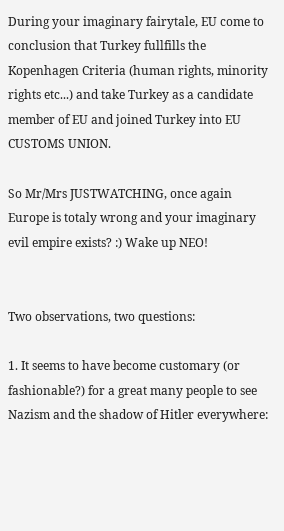During your imaginary fairytale, EU come to conclusion that Turkey fullfills the Kopenhagen Criteria (human rights, minority rights etc...) and take Turkey as a candidate member of EU and joined Turkey into EU CUSTOMS UNION.

So Mr/Mrs JUSTWATCHING, once again Europe is totaly wrong and your imaginary evil empire exists? :) Wake up NEO!


Two observations, two questions:

1. It seems to have become customary (or fashionable?) for a great many people to see Nazism and the shadow of Hitler everywhere: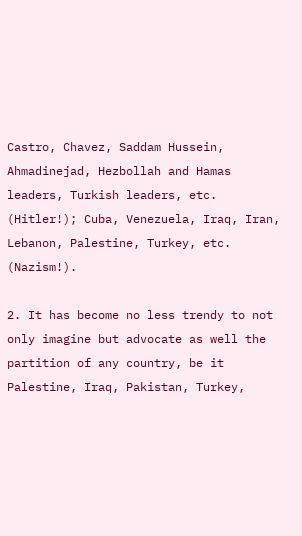Castro, Chavez, Saddam Hussein, Ahmadinejad, Hezbollah and Hamas leaders, Turkish leaders, etc. (Hitler!); Cuba, Venezuela, Iraq, Iran, Lebanon, Palestine, Turkey, etc. (Nazism!).

2. It has become no less trendy to not only imagine but advocate as well the partition of any country, be it Palestine, Iraq, Pakistan, Turkey,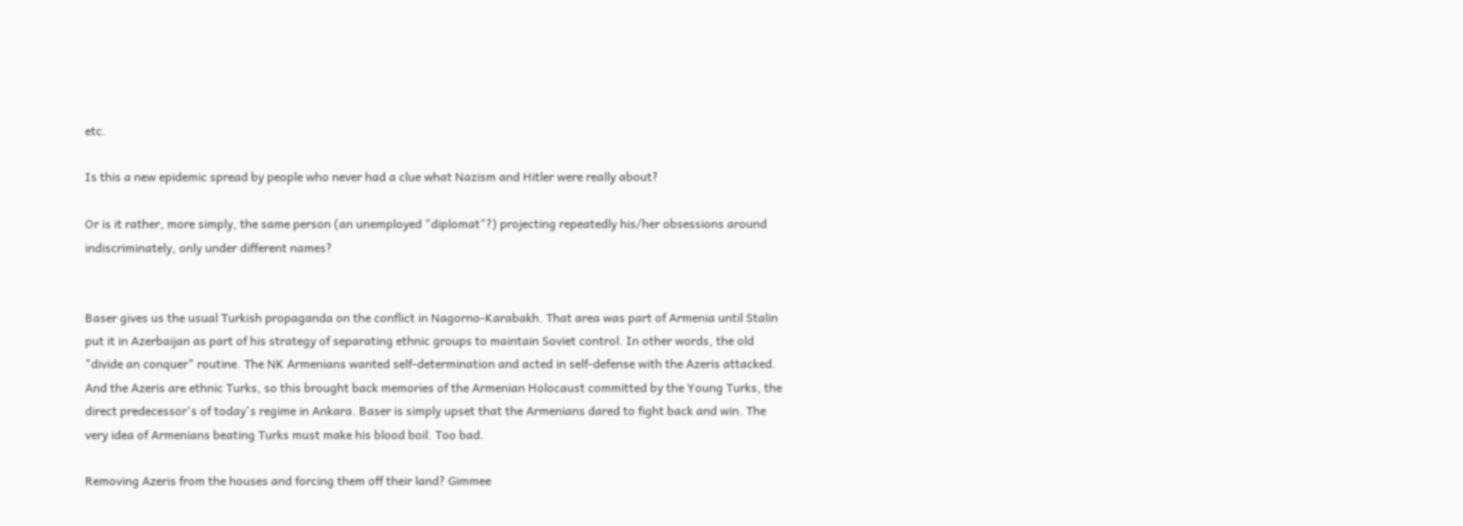etc.

Is this a new epidemic spread by people who never had a clue what Nazism and Hitler were really about?

Or is it rather, more simply, the same person (an unemployed "diplomat"?) projecting repeatedly his/her obsessions around indiscriminately, only under different names?


Baser gives us the usual Turkish propaganda on the conflict in Nagorno-Karabakh. That area was part of Armenia until Stalin put it in Azerbaijan as part of his strategy of separating ethnic groups to maintain Soviet control. In other words, the old "divide an conquer" routine. The NK Armenians wanted self-determination and acted in self-defense with the Azeris attacked. And the Azeris are ethnic Turks, so this brought back memories of the Armenian Holocaust committed by the Young Turks, the direct predecessor's of today's regime in Ankara. Baser is simply upset that the Armenians dared to fight back and win. The very idea of Armenians beating Turks must make his blood boil. Too bad.

Removing Azeris from the houses and forcing them off their land? Gimmee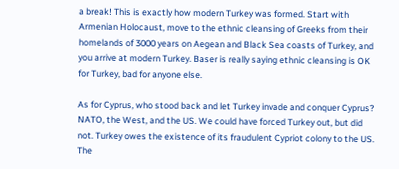a break! This is exactly how modern Turkey was formed. Start with Armenian Holocaust, move to the ethnic cleansing of Greeks from their homelands of 3000 years on Aegean and Black Sea coasts of Turkey, and you arrive at modern Turkey. Baser is really saying ethnic cleansing is OK for Turkey, bad for anyone else.

As for Cyprus, who stood back and let Turkey invade and conquer Cyprus? NATO, the West, and the US. We could have forced Turkey out, but did not. Turkey owes the existence of its fraudulent Cypriot colony to the US. The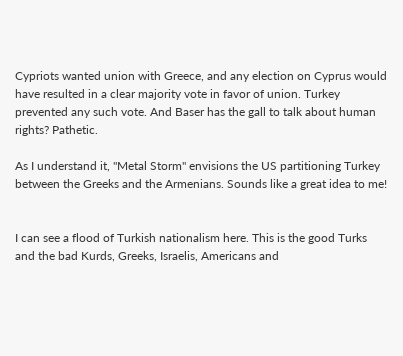Cypriots wanted union with Greece, and any election on Cyprus would have resulted in a clear majority vote in favor of union. Turkey prevented any such vote. And Baser has the gall to talk about human rights? Pathetic.

As I understand it, "Metal Storm" envisions the US partitioning Turkey between the Greeks and the Armenians. Sounds like a great idea to me!


I can see a flood of Turkish nationalism here. This is the good Turks and the bad Kurds, Greeks, Israelis, Americans and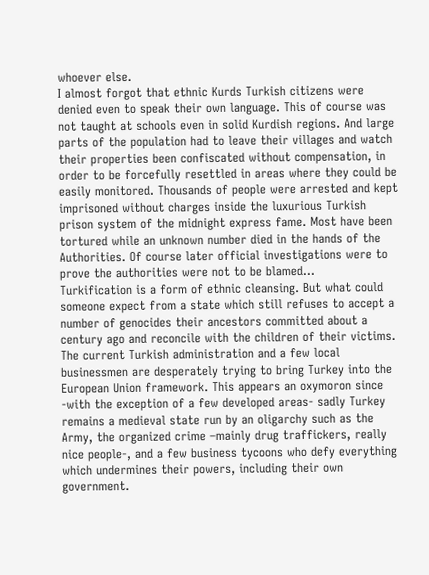whoever else.
I almost forgot that ethnic Kurds Turkish citizens were denied even to speak their own language. This of course was not taught at schools even in solid Kurdish regions. And large parts of the population had to leave their villages and watch their properties been confiscated without compensation, in order to be forcefully resettled in areas where they could be easily monitored. Thousands of people were arrested and kept imprisoned without charges inside the luxurious Turkish prison system of the midnight express fame. Most have been tortured while an unknown number died in the hands of the Authorities. Of course later official investigations were to prove the authorities were not to be blamed...
Turkification is a form of ethnic cleansing. But what could someone expect from a state which still refuses to accept a number of genocides their ancestors committed about a century ago and reconcile with the children of their victims.
The current Turkish administration and a few local businessmen are desperately trying to bring Turkey into the European Union framework. This appears an oxymoron since -with the exception of a few developed areas- sadly Turkey remains a medieval state run by an oligarchy such as the Army, the organized crime –mainly drug traffickers, really nice people-, and a few business tycoons who defy everything which undermines their powers, including their own government.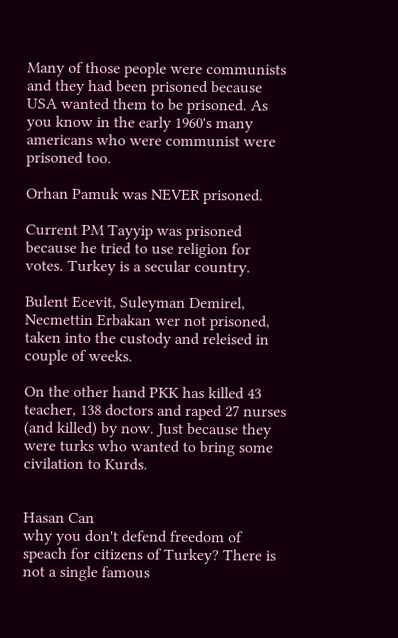Many of those people were communists and they had been prisoned because USA wanted them to be prisoned. As you know in the early 1960's many americans who were communist were prisoned too.

Orhan Pamuk was NEVER prisoned.

Current PM Tayyip was prisoned because he tried to use religion for votes. Turkey is a secular country.

Bulent Ecevit, Suleyman Demirel, Necmettin Erbakan wer not prisoned, taken into the custody and releised in couple of weeks.

On the other hand PKK has killed 43 teacher, 138 doctors and raped 27 nurses (and killed) by now. Just because they were turks who wanted to bring some civilation to Kurds.


Hasan Can
why you don't defend freedom of speach for citizens of Turkey? There is not a single famous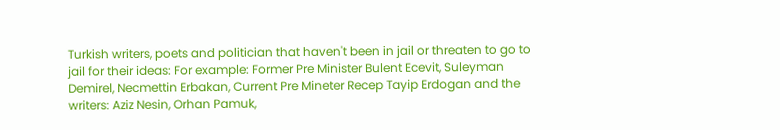Turkish writers, poets and politician that haven't been in jail or threaten to go to jail for their ideas: For example: Former Pre Minister Bulent Ecevit, Suleyman Demirel, Necmettin Erbakan, Current Pre Mineter Recep Tayip Erdogan and the writers: Aziz Nesin, Orhan Pamuk,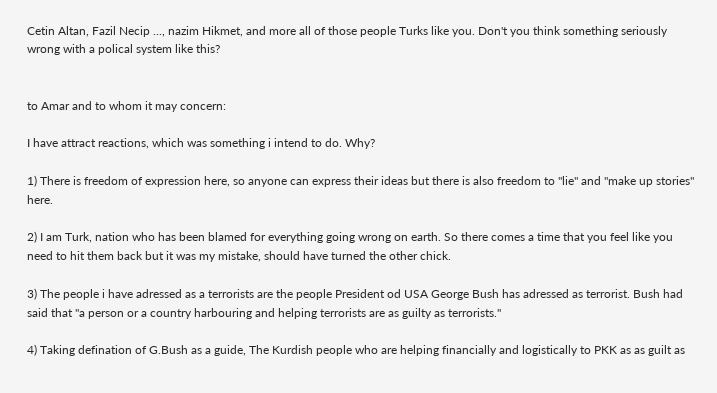Cetin Altan, Fazil Necip ..., nazim Hikmet, and more all of those people Turks like you. Don't you think something seriously wrong with a polical system like this?


to Amar and to whom it may concern:

I have attract reactions, which was something i intend to do. Why?

1) There is freedom of expression here, so anyone can express their ideas but there is also freedom to "lie" and "make up stories" here.

2) I am Turk, nation who has been blamed for everything going wrong on earth. So there comes a time that you feel like you need to hit them back but it was my mistake, should have turned the other chick.

3) The people i have adressed as a terrorists are the people President od USA George Bush has adressed as terrorist. Bush had said that "a person or a country harbouring and helping terrorists are as guilty as terrorists."

4) Taking defination of G.Bush as a guide, The Kurdish people who are helping financially and logistically to PKK as as guilt as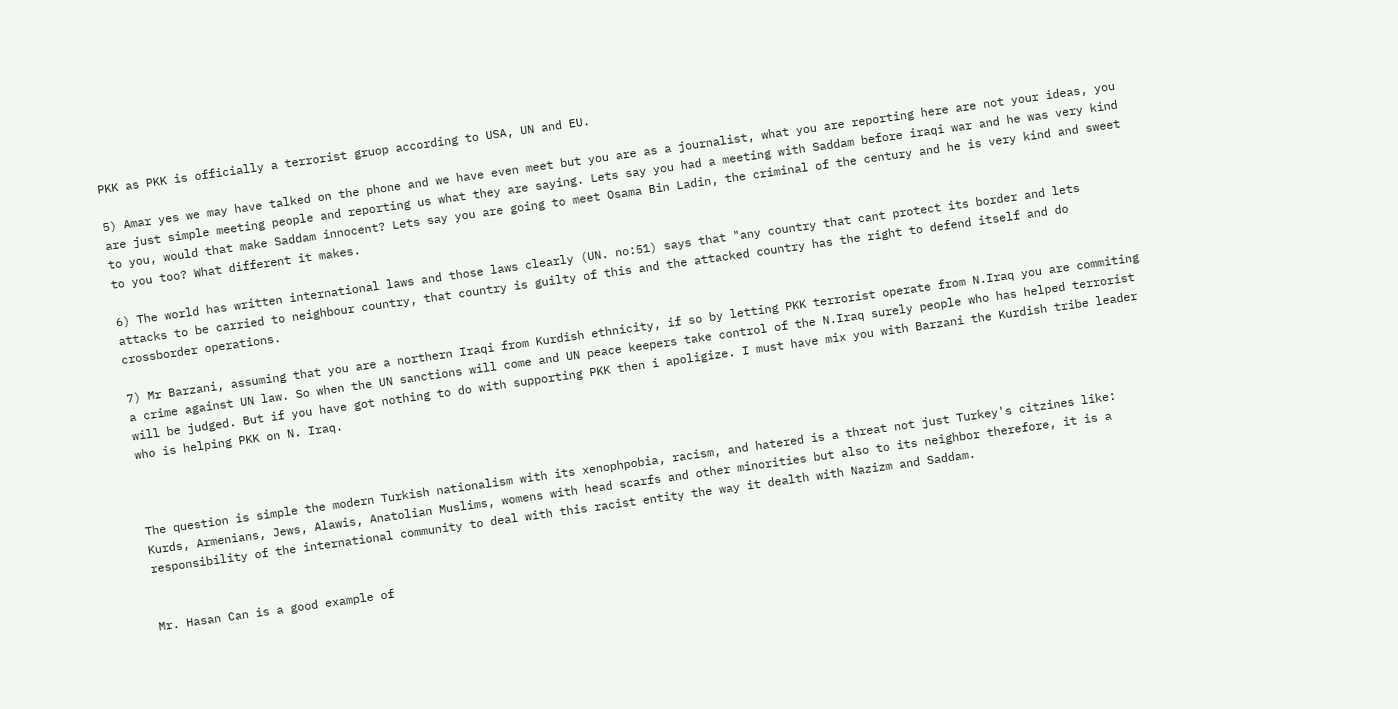PKK as PKK is officially a terrorist gruop according to USA, UN and EU.

5) Amar yes we may have talked on the phone and we have even meet but you are as a journalist, what you are reporting here are not your ideas, you are just simple meeting people and reporting us what they are saying. Lets say you had a meeting with Saddam before iraqi war and he was very kind to you, would that make Saddam innocent? Lets say you are going to meet Osama Bin Ladin, the criminal of the century and he is very kind and sweet to you too? What different it makes.

6) The world has written international laws and those laws clearly (UN. no:51) says that "any country that cant protect its border and lets attacks to be carried to neighbour country, that country is guilty of this and the attacked country has the right to defend itself and do crossborder operations.

7) Mr Barzani, assuming that you are a northern Iraqi from Kurdish ethnicity, if so by letting PKK terrorist operate from N.Iraq you are commiting a crime against UN law. So when the UN sanctions will come and UN peace keepers take control of the N.Iraq surely people who has helped terrorist will be judged. But if you have got nothing to do with supporting PKK then i apoligize. I must have mix you with Barzani the Kurdish tribe leader who is helping PKK on N. Iraq.



The question is simple the modern Turkish nationalism with its xenophpobia, racism, and hatered is a threat not just Turkey's citzines like: Kurds, Armenians, Jews, Alawis, Anatolian Muslims, womens with head scarfs and other minorities but also to its neighbor therefore, it is a responsibility of the international community to deal with this racist entity the way it dealth with Nazizm and Saddam.


Mr. Hasan Can is a good example of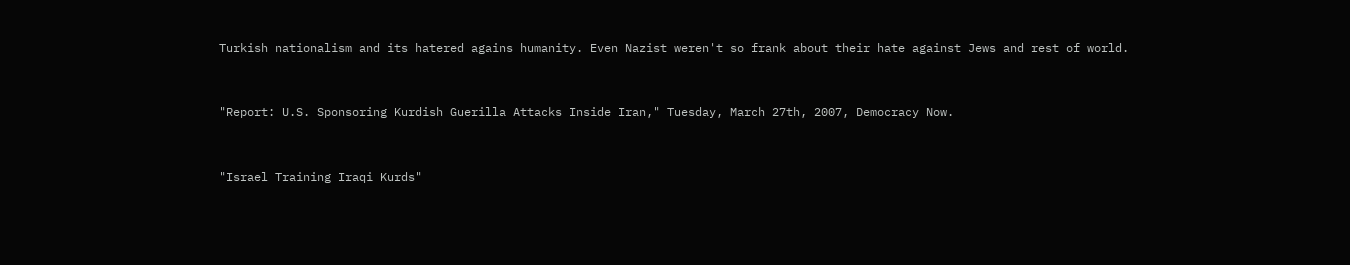Turkish nationalism and its hatered agains humanity. Even Nazist weren't so frank about their hate against Jews and rest of world.


"Report: U.S. Sponsoring Kurdish Guerilla Attacks Inside Iran," Tuesday, March 27th, 2007, Democracy Now.


"Israel Training Iraqi Kurds"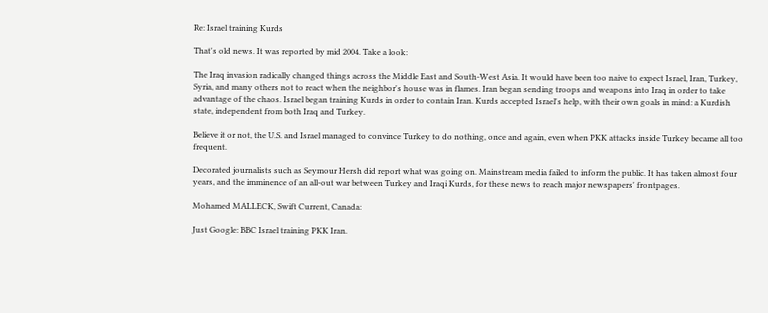Re: Israel training Kurds

That's old news. It was reported by mid 2004. Take a look:

The Iraq invasion radically changed things across the Middle East and South-West Asia. It would have been too naive to expect Israel, Iran, Turkey, Syria, and many others not to react when the neighbor's house was in flames. Iran began sending troops and weapons into Iraq in order to take advantage of the chaos. Israel began training Kurds in order to contain Iran. Kurds accepted Israel's help, with their own goals in mind: a Kurdish state, independent from both Iraq and Turkey.

Believe it or not, the U.S. and Israel managed to convince Turkey to do nothing, once and again, even when PKK attacks inside Turkey became all too frequent.

Decorated journalists such as Seymour Hersh did report what was going on. Mainstream media failed to inform the public. It has taken almost four years, and the imminence of an all-out war between Turkey and Iraqi Kurds, for these news to reach major newspapers' frontpages.

Mohamed MALLECK, Swift Current, Canada:

Just Google: BBC Israel training PKK Iran.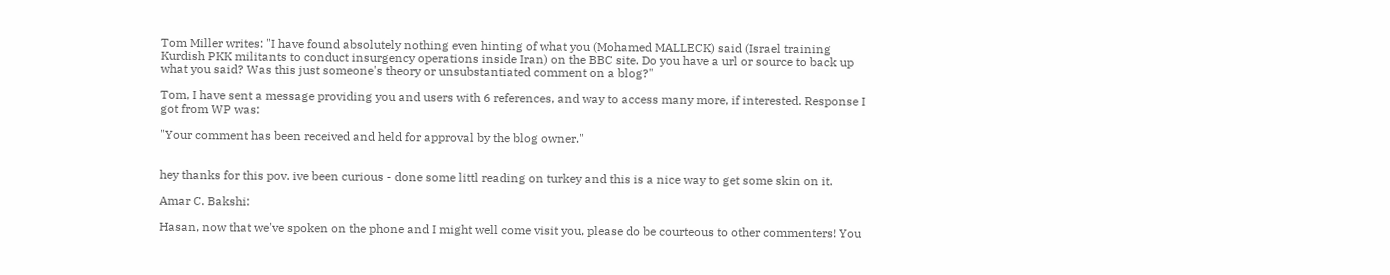Tom Miller writes: "I have found absolutely nothing even hinting of what you (Mohamed MALLECK) said (Israel training Kurdish PKK militants to conduct insurgency operations inside Iran) on the BBC site. Do you have a url or source to back up what you said? Was this just someone's theory or unsubstantiated comment on a blog?"

Tom, I have sent a message providing you and users with 6 references, and way to access many more, if interested. Response I got from WP was:

"Your comment has been received and held for approval by the blog owner."


hey thanks for this pov. ive been curious - done some littl reading on turkey and this is a nice way to get some skin on it.

Amar C. Bakshi:

Hasan, now that we've spoken on the phone and I might well come visit you, please do be courteous to other commenters! You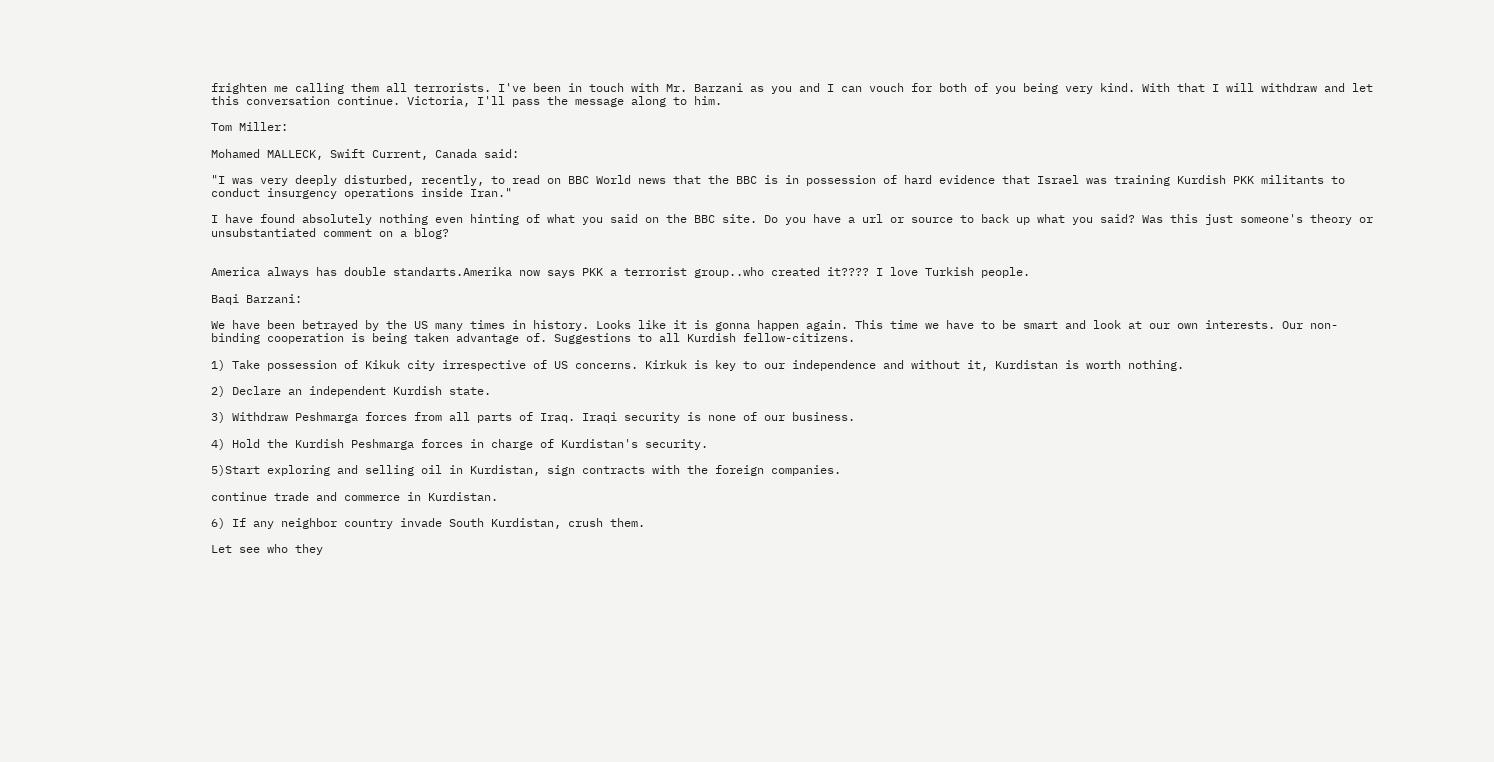frighten me calling them all terrorists. I've been in touch with Mr. Barzani as you and I can vouch for both of you being very kind. With that I will withdraw and let this conversation continue. Victoria, I'll pass the message along to him.

Tom Miller:

Mohamed MALLECK, Swift Current, Canada said:

"I was very deeply disturbed, recently, to read on BBC World news that the BBC is in possession of hard evidence that Israel was training Kurdish PKK militants to conduct insurgency operations inside Iran."

I have found absolutely nothing even hinting of what you said on the BBC site. Do you have a url or source to back up what you said? Was this just someone's theory or unsubstantiated comment on a blog?


America always has double standarts.Amerika now says PKK a terrorist group..who created it???? I love Turkish people.

Baqi Barzani:

We have been betrayed by the US many times in history. Looks like it is gonna happen again. This time we have to be smart and look at our own interests. Our non-binding cooperation is being taken advantage of. Suggestions to all Kurdish fellow-citizens.

1) Take possession of Kikuk city irrespective of US concerns. Kirkuk is key to our independence and without it, Kurdistan is worth nothing.

2) Declare an independent Kurdish state.

3) Withdraw Peshmarga forces from all parts of Iraq. Iraqi security is none of our business.

4) Hold the Kurdish Peshmarga forces in charge of Kurdistan's security.

5)Start exploring and selling oil in Kurdistan, sign contracts with the foreign companies.

continue trade and commerce in Kurdistan.

6) If any neighbor country invade South Kurdistan, crush them.

Let see who they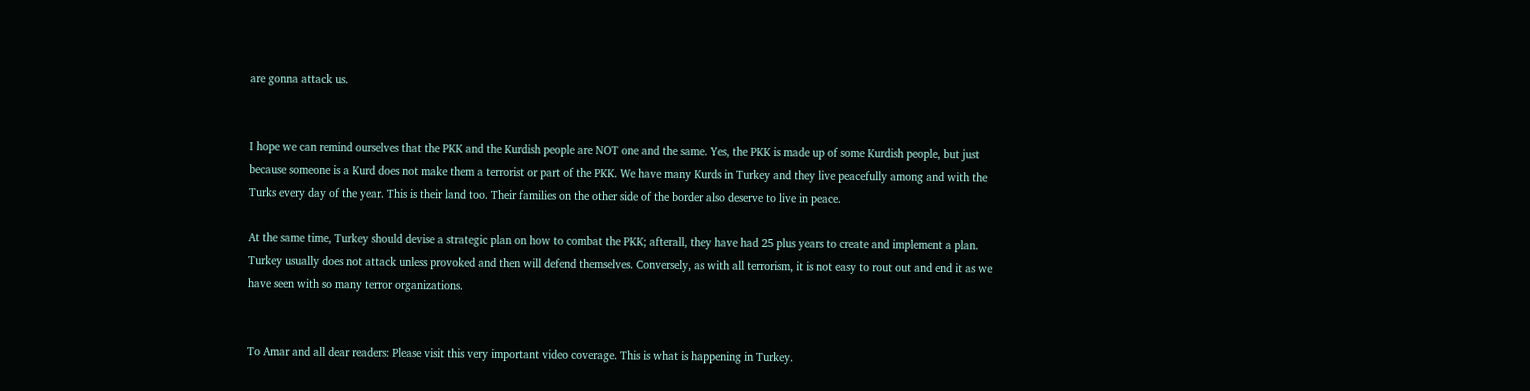are gonna attack us.


I hope we can remind ourselves that the PKK and the Kurdish people are NOT one and the same. Yes, the PKK is made up of some Kurdish people, but just because someone is a Kurd does not make them a terrorist or part of the PKK. We have many Kurds in Turkey and they live peacefully among and with the Turks every day of the year. This is their land too. Their families on the other side of the border also deserve to live in peace.

At the same time, Turkey should devise a strategic plan on how to combat the PKK; afterall, they have had 25 plus years to create and implement a plan. Turkey usually does not attack unless provoked and then will defend themselves. Conversely, as with all terrorism, it is not easy to rout out and end it as we have seen with so many terror organizations.


To Amar and all dear readers: Please visit this very important video coverage. This is what is happening in Turkey.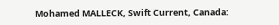Mohamed MALLECK, Swift Current, Canada: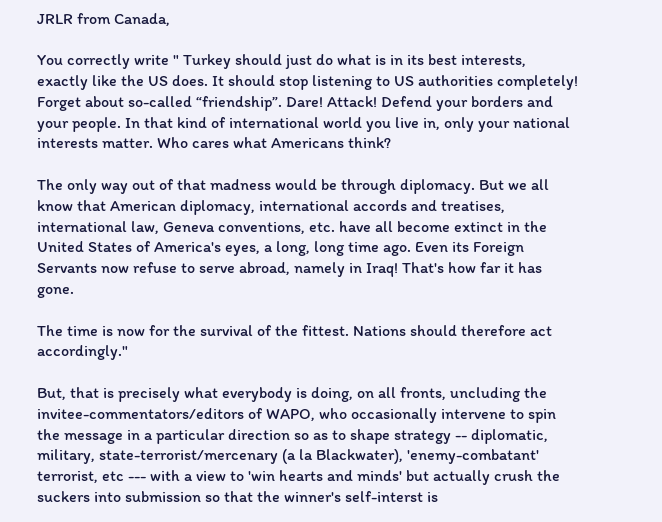JRLR from Canada,

You correctly write " Turkey should just do what is in its best interests, exactly like the US does. It should stop listening to US authorities completely! Forget about so-called “friendship”. Dare! Attack! Defend your borders and your people. In that kind of international world you live in, only your national interests matter. Who cares what Americans think?

The only way out of that madness would be through diplomacy. But we all know that American diplomacy, international accords and treatises, international law, Geneva conventions, etc. have all become extinct in the United States of America's eyes, a long, long time ago. Even its Foreign Servants now refuse to serve abroad, namely in Iraq! That's how far it has gone.

The time is now for the survival of the fittest. Nations should therefore act accordingly."

But, that is precisely what everybody is doing, on all fronts, uncluding the invitee-commentators/editors of WAPO, who occasionally intervene to spin the message in a particular direction so as to shape strategy -- diplomatic, military, state-terrorist/mercenary (a la Blackwater), 'enemy-combatant' terrorist, etc --- with a view to 'win hearts and minds' but actually crush the suckers into submission so that the winner's self-interst is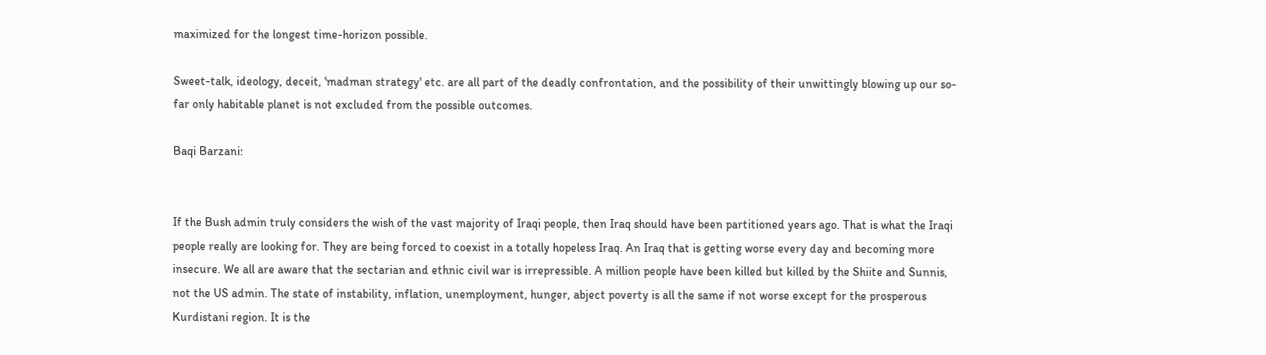maximized for the longest time-horizon possible.

Sweet-talk, ideology, deceit, 'madman strategy' etc. are all part of the deadly confrontation, and the possibility of their unwittingly blowing up our so-far only habitable planet is not excluded from the possible outcomes.

Baqi Barzani:


If the Bush admin truly considers the wish of the vast majority of Iraqi people, then Iraq should have been partitioned years ago. That is what the Iraqi people really are looking for. They are being forced to coexist in a totally hopeless Iraq. An Iraq that is getting worse every day and becoming more insecure. We all are aware that the sectarian and ethnic civil war is irrepressible. A million people have been killed but killed by the Shiite and Sunnis, not the US admin. The state of instability, inflation, unemployment, hunger, abject poverty is all the same if not worse except for the prosperous Kurdistani region. It is the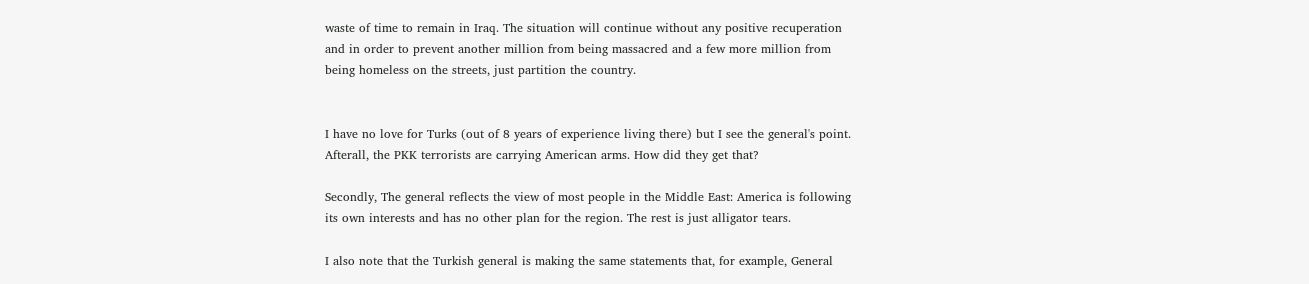waste of time to remain in Iraq. The situation will continue without any positive recuperation and in order to prevent another million from being massacred and a few more million from being homeless on the streets, just partition the country.


I have no love for Turks (out of 8 years of experience living there) but I see the general's point. Afterall, the PKK terrorists are carrying American arms. How did they get that?

Secondly, The general reflects the view of most people in the Middle East: America is following its own interests and has no other plan for the region. The rest is just alligator tears.

I also note that the Turkish general is making the same statements that, for example, General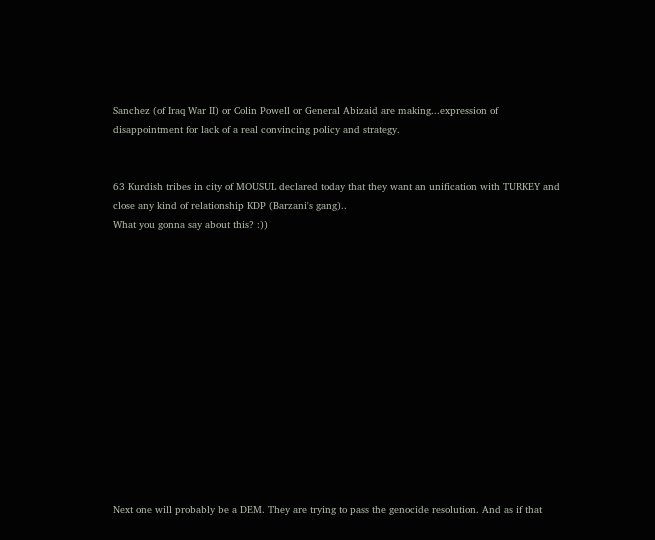Sanchez (of Iraq War II) or Colin Powell or General Abizaid are making...expression of disappointment for lack of a real convincing policy and strategy.


63 Kurdish tribes in city of MOUSUL declared today that they want an unification with TURKEY and close any kind of relationship KDP (Barzani's gang)..
What you gonna say about this? :))














Next one will probably be a DEM. They are trying to pass the genocide resolution. And as if that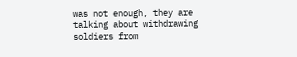was not enough, they are talking about withdrawing soldiers from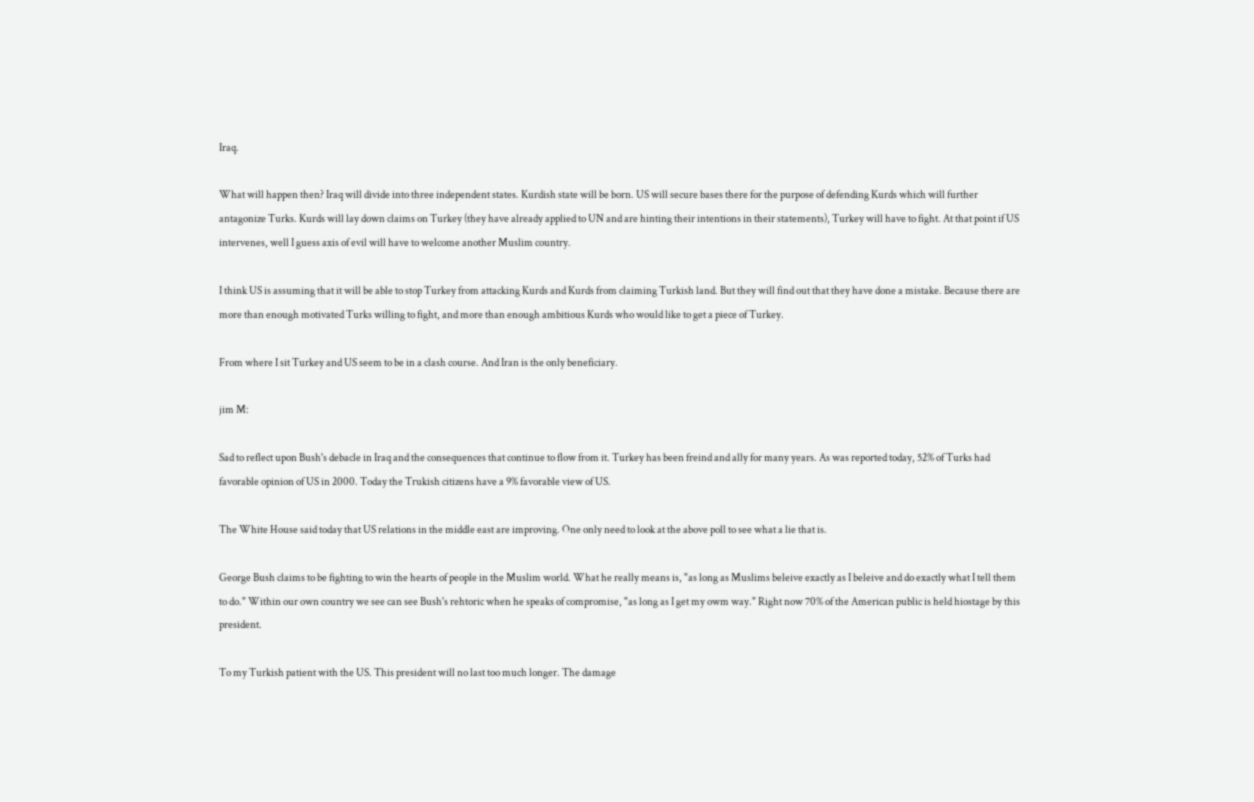Iraq.

What will happen then? Iraq will divide into three independent states. Kurdish state will be born. US will secure bases there for the purpose of defending Kurds which will further antagonize Turks. Kurds will lay down claims on Turkey (they have already applied to UN and are hinting their intentions in their statements), Turkey will have to fight. At that point if US intervenes, well I guess axis of evil will have to welcome another Muslim country.

I think US is assuming that it will be able to stop Turkey from attacking Kurds and Kurds from claiming Turkish land. But they will find out that they have done a mistake. Because there are more than enough motivated Turks willing to fight, and more than enough ambitious Kurds who would like to get a piece of Turkey.

From where I sit Turkey and US seem to be in a clash course. And Iran is the only beneficiary.

jim M:

Sad to reflect upon Bush's debacle in Iraq and the consequences that continue to flow from it. Turkey has been freind and ally for many years. As was reported today, 52% of Turks had favorable opinion of US in 2000. Today the Trukish citizens have a 9% favorable view of US.

The White House said today that US relations in the middle east are improving. One only need to look at the above poll to see what a lie that is.

George Bush claims to be fighting to win the hearts of people in the Muslim world. What he really means is, "as long as Muslims beleive exactly as I beleive and do exactly what I tell them to do." Within our own country we see can see Bush's rehtoric when he speaks of compromise, "as long as I get my owm way." Right now 70% of the American public is held hiostage by this president.

To my Turkish patient with the US. This president will no last too much longer. The damage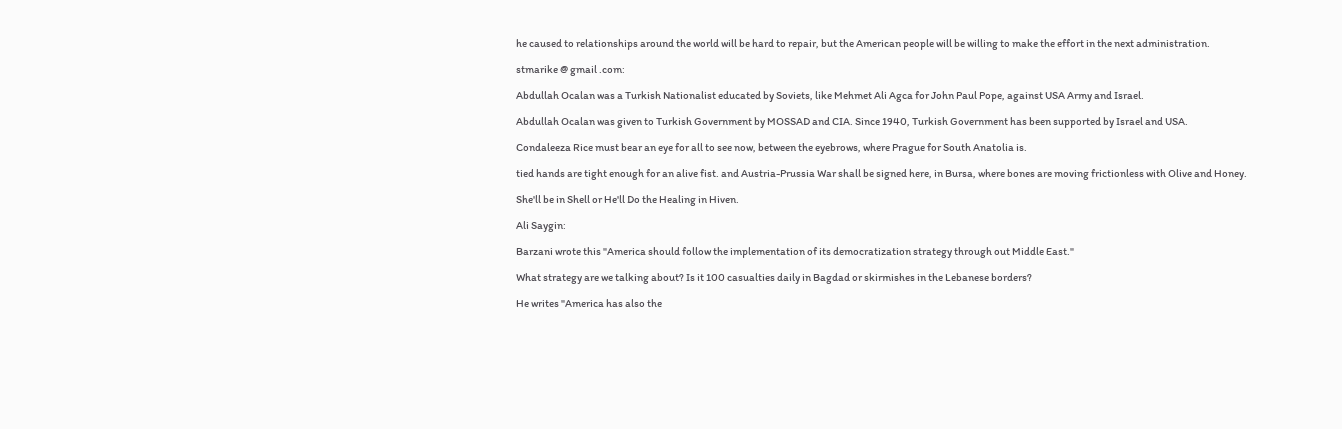he caused to relationships around the world will be hard to repair, but the American people will be willing to make the effort in the next administration.

stmarike @ gmail .com:

Abdullah Ocalan was a Turkish Nationalist educated by Soviets, like Mehmet Ali Agca for John Paul Pope, against USA Army and Israel.

Abdullah Ocalan was given to Turkish Government by MOSSAD and CIA. Since 1940, Turkish Government has been supported by Israel and USA.

Condaleeza Rice must bear an eye for all to see now, between the eyebrows, where Prague for South Anatolia is.

tied hands are tight enough for an alive fist. and Austria-Prussia War shall be signed here, in Bursa, where bones are moving frictionless with Olive and Honey.

She'll be in Shell or He'll Do the Healing in Hiven.

Ali Saygin:

Barzani wrote this "America should follow the implementation of its democratization strategy through out Middle East."

What strategy are we talking about? Is it 100 casualties daily in Bagdad or skirmishes in the Lebanese borders?

He writes "America has also the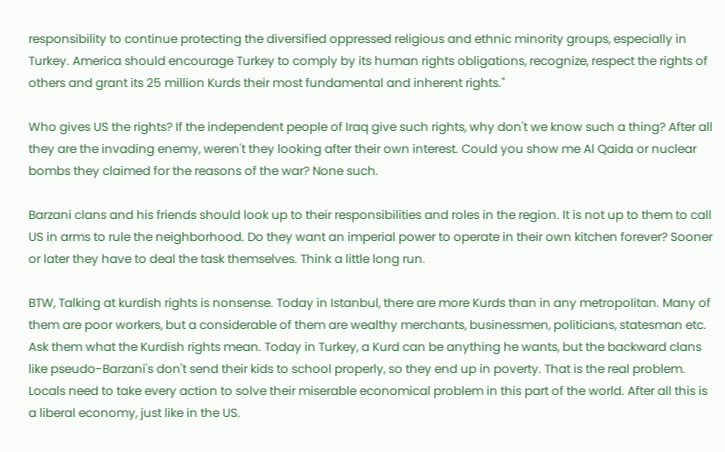responsibility to continue protecting the diversified oppressed religious and ethnic minority groups, especially in Turkey. America should encourage Turkey to comply by its human rights obligations, recognize, respect the rights of others and grant its 25 million Kurds their most fundamental and inherent rights."

Who gives US the rights? If the independent people of Iraq give such rights, why don't we know such a thing? After all they are the invading enemy, weren't they looking after their own interest. Could you show me Al Qaida or nuclear bombs they claimed for the reasons of the war? None such.

Barzani clans and his friends should look up to their responsibilities and roles in the region. It is not up to them to call US in arms to rule the neighborhood. Do they want an imperial power to operate in their own kitchen forever? Sooner or later they have to deal the task themselves. Think a little long run.

BTW, Talking at kurdish rights is nonsense. Today in Istanbul, there are more Kurds than in any metropolitan. Many of them are poor workers, but a considerable of them are wealthy merchants, businessmen, politicians, statesman etc. Ask them what the Kurdish rights mean. Today in Turkey, a Kurd can be anything he wants, but the backward clans like pseudo-Barzani's don't send their kids to school properly, so they end up in poverty. That is the real problem. Locals need to take every action to solve their miserable economical problem in this part of the world. After all this is a liberal economy, just like in the US.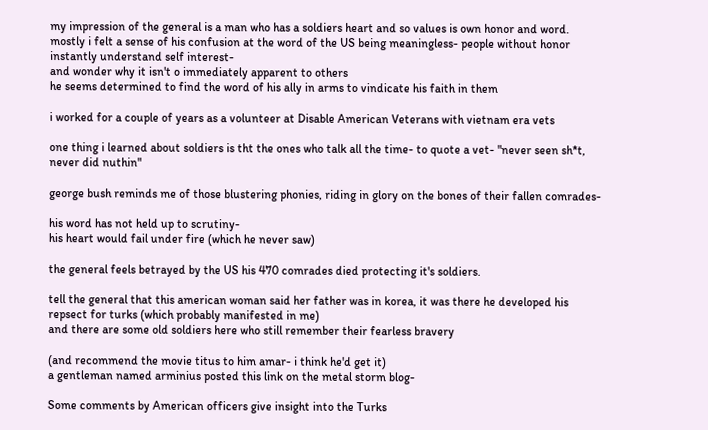my impression of the general is a man who has a soldiers heart and so values is own honor and word.
mostly i felt a sense of his confusion at the word of the US being meaningless- people without honor instantly understand self interest-
and wonder why it isn't o immediately apparent to others
he seems determined to find the word of his ally in arms to vindicate his faith in them

i worked for a couple of years as a volunteer at Disable American Veterans with vietnam era vets

one thing i learned about soldiers is tht the ones who talk all the time- to quote a vet- "never seen sh*t, never did nuthin"

george bush reminds me of those blustering phonies, riding in glory on the bones of their fallen comrades-

his word has not held up to scrutiny-
his heart would fail under fire (which he never saw)

the general feels betrayed by the US his 470 comrades died protecting it's soldiers.

tell the general that this american woman said her father was in korea, it was there he developed his repsect for turks (which probably manifested in me)
and there are some old soldiers here who still remember their fearless bravery

(and recommend the movie titus to him amar- i think he'd get it)
a gentleman named arminius posted this link on the metal storm blog-

Some comments by American officers give insight into the Turks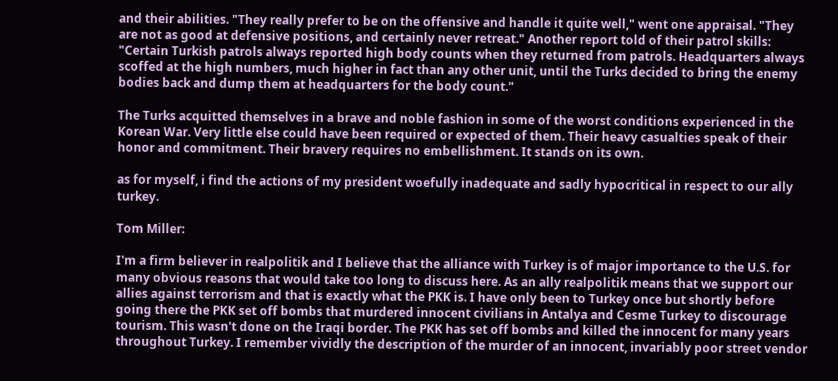and their abilities. "They really prefer to be on the offensive and handle it quite well," went one appraisal. "They are not as good at defensive positions, and certainly never retreat." Another report told of their patrol skills: "Certain Turkish patrols always reported high body counts when they returned from patrols. Headquarters always scoffed at the high numbers, much higher in fact than any other unit, until the Turks decided to bring the enemy bodies back and dump them at headquarters for the body count."

The Turks acquitted themselves in a brave and noble fashion in some of the worst conditions experienced in the Korean War. Very little else could have been required or expected of them. Their heavy casualties speak of their honor and commitment. Their bravery requires no embellishment. It stands on its own.

as for myself, i find the actions of my president woefully inadequate and sadly hypocritical in respect to our ally turkey.

Tom Miller:

I'm a firm believer in realpolitik and I believe that the alliance with Turkey is of major importance to the U.S. for many obvious reasons that would take too long to discuss here. As an ally realpolitik means that we support our allies against terrorism and that is exactly what the PKK is. I have only been to Turkey once but shortly before going there the PKK set off bombs that murdered innocent civilians in Antalya and Cesme Turkey to discourage tourism. This wasn't done on the Iraqi border. The PKK has set off bombs and killed the innocent for many years throughout Turkey. I remember vividly the description of the murder of an innocent, invariably poor street vendor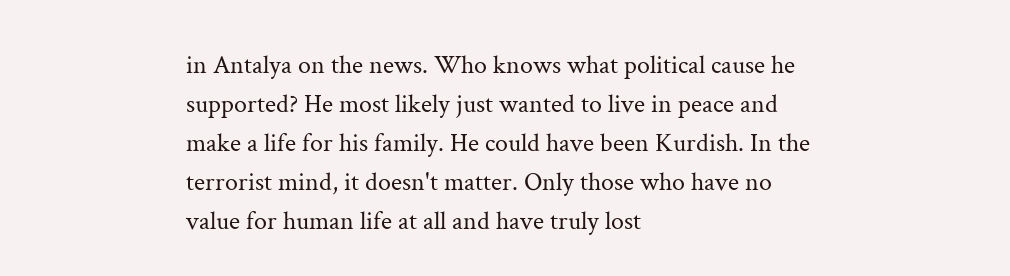in Antalya on the news. Who knows what political cause he supported? He most likely just wanted to live in peace and make a life for his family. He could have been Kurdish. In the terrorist mind, it doesn't matter. Only those who have no value for human life at all and have truly lost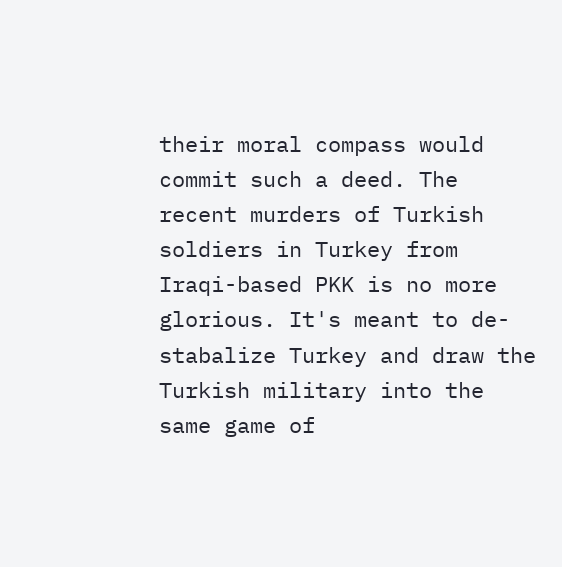their moral compass would commit such a deed. The recent murders of Turkish soldiers in Turkey from Iraqi-based PKK is no more glorious. It's meant to de-stabalize Turkey and draw the Turkish military into the same game of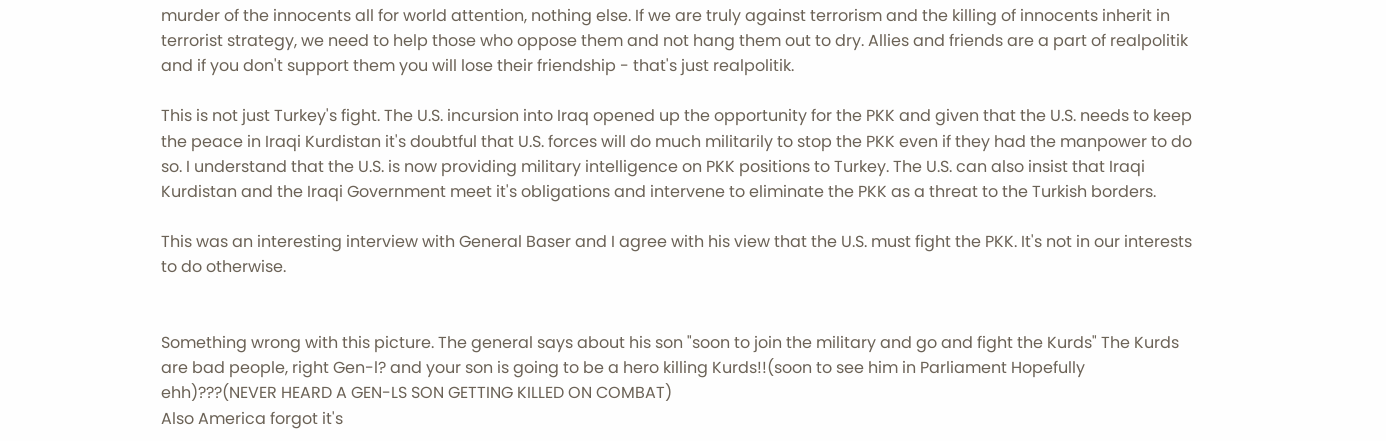murder of the innocents all for world attention, nothing else. If we are truly against terrorism and the killing of innocents inherit in terrorist strategy, we need to help those who oppose them and not hang them out to dry. Allies and friends are a part of realpolitik and if you don't support them you will lose their friendship - that's just realpolitik.

This is not just Turkey's fight. The U.S. incursion into Iraq opened up the opportunity for the PKK and given that the U.S. needs to keep the peace in Iraqi Kurdistan it's doubtful that U.S. forces will do much militarily to stop the PKK even if they had the manpower to do so. I understand that the U.S. is now providing military intelligence on PKK positions to Turkey. The U.S. can also insist that Iraqi Kurdistan and the Iraqi Government meet it's obligations and intervene to eliminate the PKK as a threat to the Turkish borders.

This was an interesting interview with General Baser and I agree with his view that the U.S. must fight the PKK. It's not in our interests to do otherwise.


Something wrong with this picture. The general says about his son "soon to join the military and go and fight the Kurds" The Kurds are bad people, right Gen-l? and your son is going to be a hero killing Kurds!!(soon to see him in Parliament Hopefully ehh)???(NEVER HEARD A GEN-LS SON GETTING KILLED ON COMBAT)
Also America forgot it's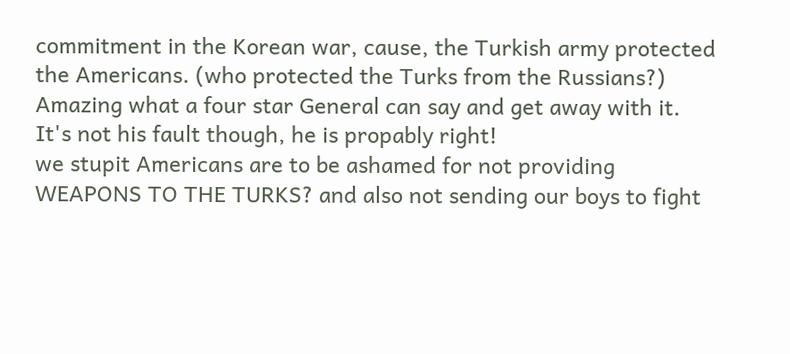commitment in the Korean war, cause, the Turkish army protected the Americans. (who protected the Turks from the Russians?)
Amazing what a four star General can say and get away with it.
It's not his fault though, he is propably right!
we stupit Americans are to be ashamed for not providing WEAPONS TO THE TURKS? and also not sending our boys to fight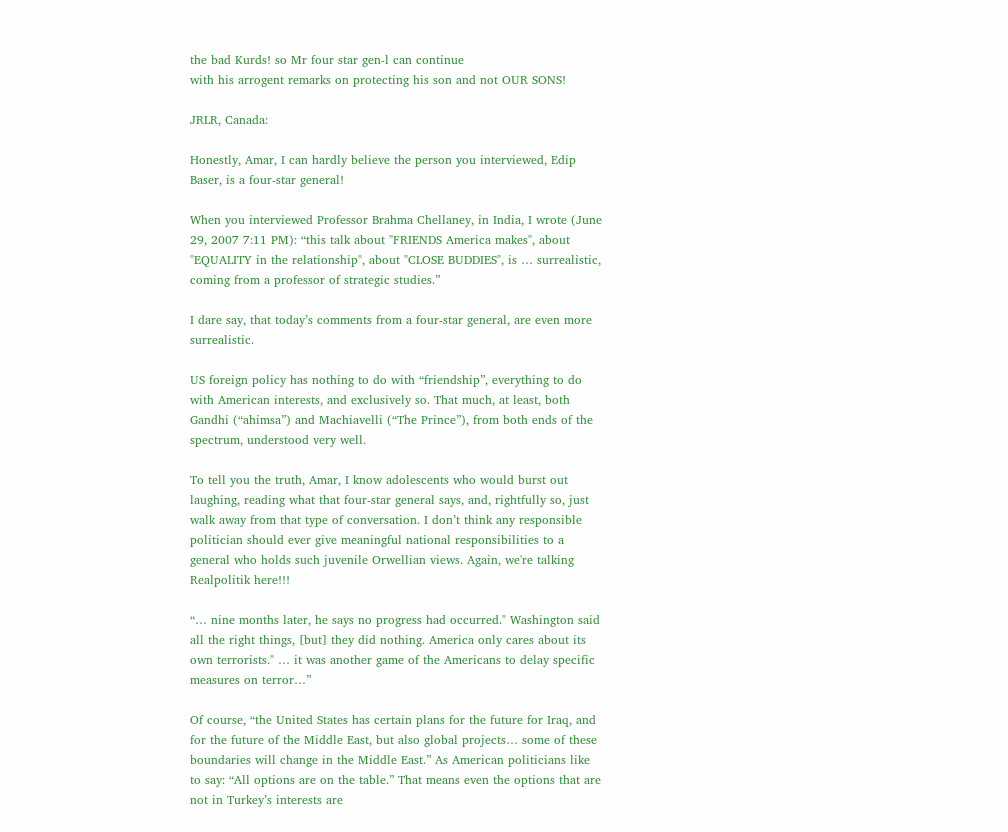the bad Kurds! so Mr four star gen-l can continue
with his arrogent remarks on protecting his son and not OUR SONS!

JRLR, Canada:

Honestly, Amar, I can hardly believe the person you interviewed, Edip Baser, is a four-star general!

When you interviewed Professor Brahma Chellaney, in India, I wrote (June 29, 2007 7:11 PM): “this talk about "FRIENDS America makes", about "EQUALITY in the relationship", about "CLOSE BUDDIES", is … surrealistic, coming from a professor of strategic studies.”

I dare say, that today’s comments from a four-star general, are even more surrealistic.

US foreign policy has nothing to do with “friendship”, everything to do with American interests, and exclusively so. That much, at least, both Gandhi (“ahimsa”) and Machiavelli (“The Prince”), from both ends of the spectrum, understood very well.

To tell you the truth, Amar, I know adolescents who would burst out laughing, reading what that four-star general says, and, rightfully so, just walk away from that type of conversation. I don’t think any responsible politician should ever give meaningful national responsibilities to a general who holds such juvenile Orwellian views. Again, we're talking Realpolitik here!!!

“… nine months later, he says no progress had occurred." Washington said all the right things, [but] they did nothing. America only cares about its own terrorists." … it was another game of the Americans to delay specific measures on terror…”

Of course, “the United States has certain plans for the future for Iraq, and for the future of the Middle East, but also global projects… some of these boundaries will change in the Middle East.” As American politicians like to say: “All options are on the table.” That means even the options that are not in Turkey’s interests are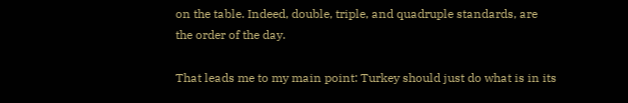on the table. Indeed, double, triple, and quadruple standards, are the order of the day.

That leads me to my main point: Turkey should just do what is in its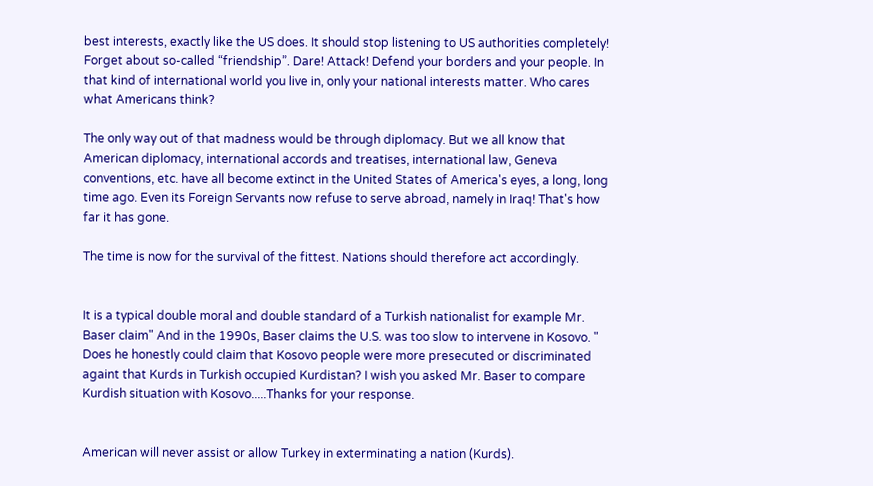best interests, exactly like the US does. It should stop listening to US authorities completely! Forget about so-called “friendship”. Dare! Attack! Defend your borders and your people. In that kind of international world you live in, only your national interests matter. Who cares what Americans think?

The only way out of that madness would be through diplomacy. But we all know that American diplomacy, international accords and treatises, international law, Geneva conventions, etc. have all become extinct in the United States of America's eyes, a long, long time ago. Even its Foreign Servants now refuse to serve abroad, namely in Iraq! That's how far it has gone.

The time is now for the survival of the fittest. Nations should therefore act accordingly.


It is a typical double moral and double standard of a Turkish nationalist for example Mr. Baser claim" And in the 1990s, Baser claims the U.S. was too slow to intervene in Kosovo. " Does he honestly could claim that Kosovo people were more presecuted or discriminated againt that Kurds in Turkish occupied Kurdistan? I wish you asked Mr. Baser to compare Kurdish situation with Kosovo.....Thanks for your response.


American will never assist or allow Turkey in exterminating a nation (Kurds).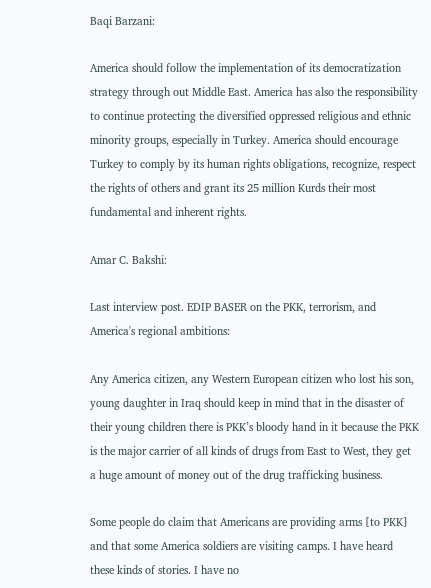Baqi Barzani:

America should follow the implementation of its democratization strategy through out Middle East. America has also the responsibility to continue protecting the diversified oppressed religious and ethnic minority groups, especially in Turkey. America should encourage Turkey to comply by its human rights obligations, recognize, respect the rights of others and grant its 25 million Kurds their most fundamental and inherent rights.

Amar C. Bakshi:

Last interview post. EDIP BASER on the PKK, terrorism, and America's regional ambitions:

Any America citizen, any Western European citizen who lost his son, young daughter in Iraq should keep in mind that in the disaster of their young children there is PKK’s bloody hand in it because the PKK is the major carrier of all kinds of drugs from East to West, they get a huge amount of money out of the drug trafficking business.

Some people do claim that Americans are providing arms [to PKK] and that some America soldiers are visiting camps. I have heard these kinds of stories. I have no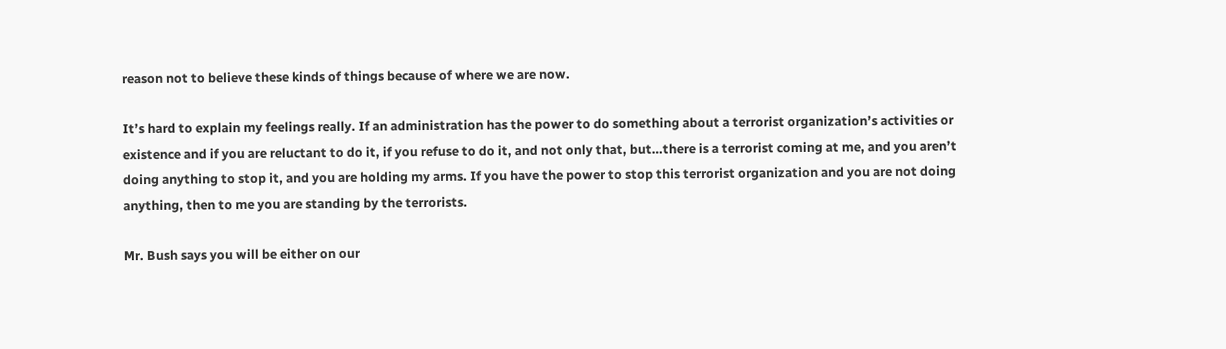reason not to believe these kinds of things because of where we are now.

It’s hard to explain my feelings really. If an administration has the power to do something about a terrorist organization’s activities or existence and if you are reluctant to do it, if you refuse to do it, and not only that, but…there is a terrorist coming at me, and you aren’t doing anything to stop it, and you are holding my arms. If you have the power to stop this terrorist organization and you are not doing anything, then to me you are standing by the terrorists.

Mr. Bush says you will be either on our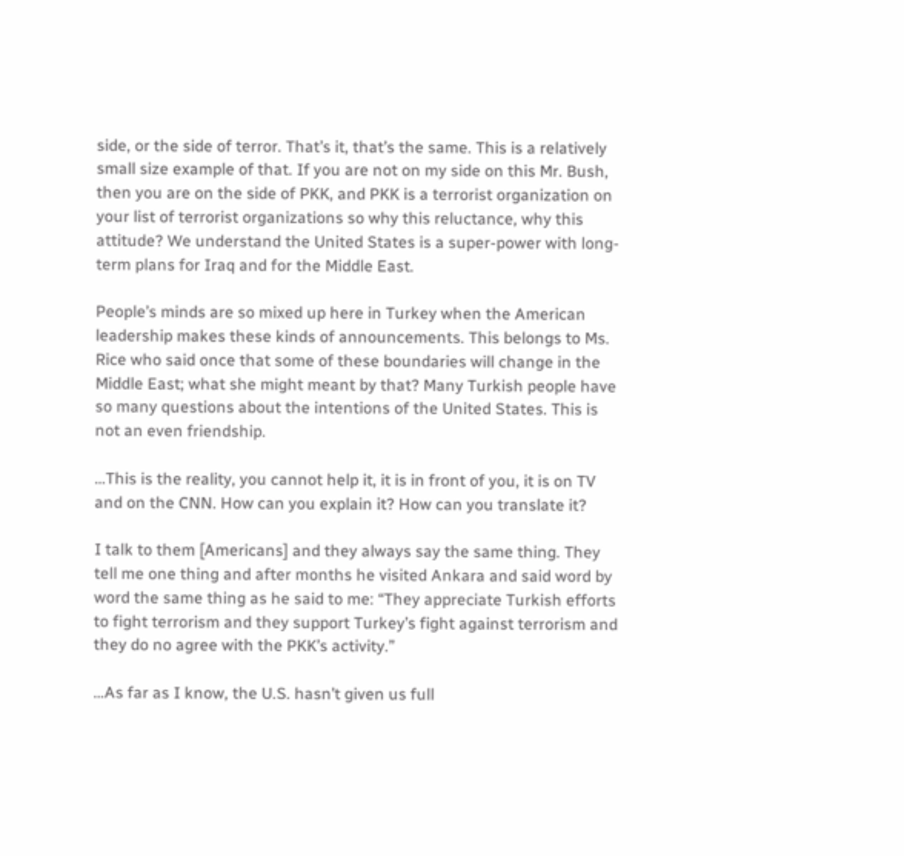side, or the side of terror. That’s it, that’s the same. This is a relatively small size example of that. If you are not on my side on this Mr. Bush, then you are on the side of PKK, and PKK is a terrorist organization on your list of terrorist organizations so why this reluctance, why this attitude? We understand the United States is a super-power with long-term plans for Iraq and for the Middle East.

People’s minds are so mixed up here in Turkey when the American leadership makes these kinds of announcements. This belongs to Ms. Rice who said once that some of these boundaries will change in the Middle East; what she might meant by that? Many Turkish people have so many questions about the intentions of the United States. This is not an even friendship.

…This is the reality, you cannot help it, it is in front of you, it is on TV and on the CNN. How can you explain it? How can you translate it?

I talk to them [Americans] and they always say the same thing. They tell me one thing and after months he visited Ankara and said word by word the same thing as he said to me: “They appreciate Turkish efforts to fight terrorism and they support Turkey’s fight against terrorism and they do no agree with the PKK’s activity.”

…As far as I know, the U.S. hasn’t given us full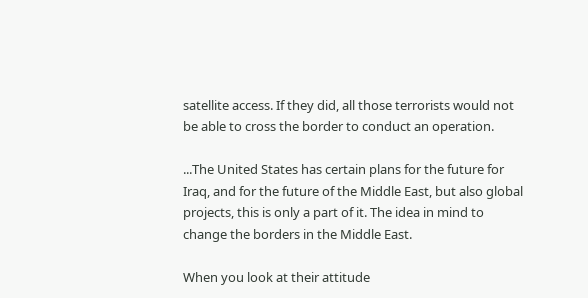satellite access. If they did, all those terrorists would not be able to cross the border to conduct an operation.

...The United States has certain plans for the future for Iraq, and for the future of the Middle East, but also global projects, this is only a part of it. The idea in mind to change the borders in the Middle East.

When you look at their attitude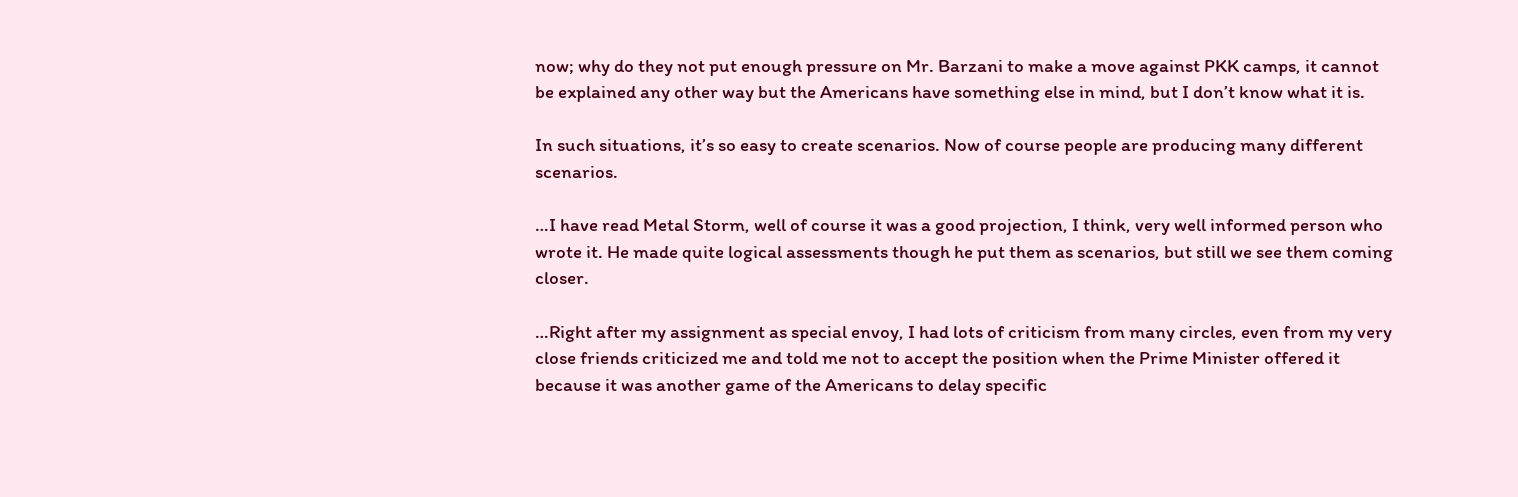now; why do they not put enough pressure on Mr. Barzani to make a move against PKK camps, it cannot be explained any other way but the Americans have something else in mind, but I don’t know what it is.

In such situations, it’s so easy to create scenarios. Now of course people are producing many different scenarios.

…I have read Metal Storm, well of course it was a good projection, I think, very well informed person who wrote it. He made quite logical assessments though he put them as scenarios, but still we see them coming closer.

…Right after my assignment as special envoy, I had lots of criticism from many circles, even from my very close friends criticized me and told me not to accept the position when the Prime Minister offered it because it was another game of the Americans to delay specific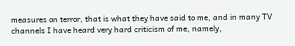measures on terror, that is what they have said to me, and in many TV channels I have heard very hard criticism of me, namely,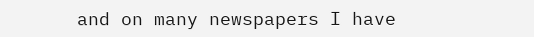and on many newspapers I have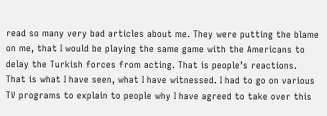read so many very bad articles about me. They were putting the blame on me, that I would be playing the same game with the Americans to delay the Turkish forces from acting. That is people’s reactions. That is what I have seen, what I have witnessed. I had to go on various TV programs to explain to people why I have agreed to take over this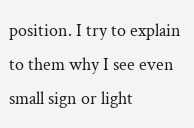position. I try to explain to them why I see even small sign or light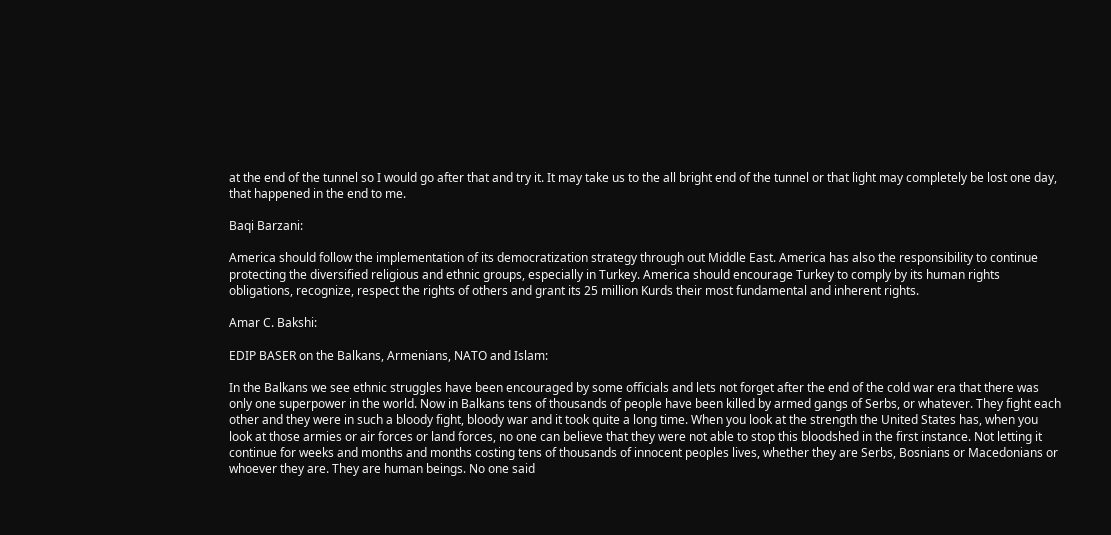at the end of the tunnel so I would go after that and try it. It may take us to the all bright end of the tunnel or that light may completely be lost one day, that happened in the end to me.

Baqi Barzani:

America should follow the implementation of its democratization strategy through out Middle East. America has also the responsibility to continue protecting the diversified religious and ethnic groups, especially in Turkey. America should encourage Turkey to comply by its human rights obligations, recognize, respect the rights of others and grant its 25 million Kurds their most fundamental and inherent rights.

Amar C. Bakshi:

EDIP BASER on the Balkans, Armenians, NATO and Islam:

In the Balkans we see ethnic struggles have been encouraged by some officials and lets not forget after the end of the cold war era that there was only one superpower in the world. Now in Balkans tens of thousands of people have been killed by armed gangs of Serbs, or whatever. They fight each other and they were in such a bloody fight, bloody war and it took quite a long time. When you look at the strength the United States has, when you look at those armies or air forces or land forces, no one can believe that they were not able to stop this bloodshed in the first instance. Not letting it continue for weeks and months and months costing tens of thousands of innocent peoples lives, whether they are Serbs, Bosnians or Macedonians or whoever they are. They are human beings. No one said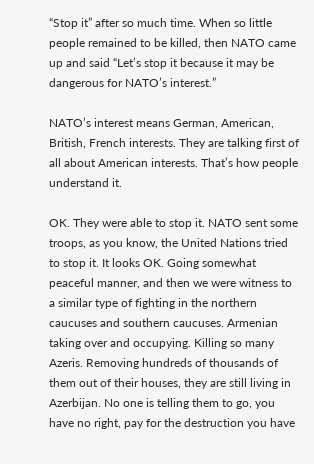“Stop it” after so much time. When so little people remained to be killed, then NATO came up and said “Let’s stop it because it may be dangerous for NATO’s interest.”

NATO’s interest means German, American, British, French interests. They are talking first of all about American interests. That’s how people understand it.

OK. They were able to stop it. NATO sent some troops, as you know, the United Nations tried to stop it. It looks OK. Going somewhat peaceful manner, and then we were witness to a similar type of fighting in the northern caucuses and southern caucuses. Armenian taking over and occupying. Killing so many Azeris. Removing hundreds of thousands of them out of their houses, they are still living in Azerbijan. No one is telling them to go, you have no right, pay for the destruction you have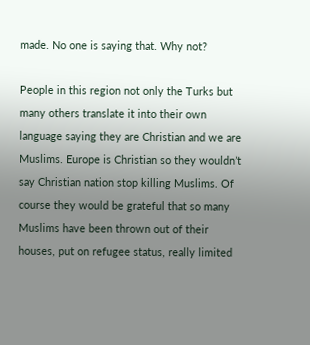made. No one is saying that. Why not?

People in this region not only the Turks but many others translate it into their own language saying they are Christian and we are Muslims. Europe is Christian so they wouldn’t say Christian nation stop killing Muslims. Of course they would be grateful that so many Muslims have been thrown out of their houses, put on refugee status, really limited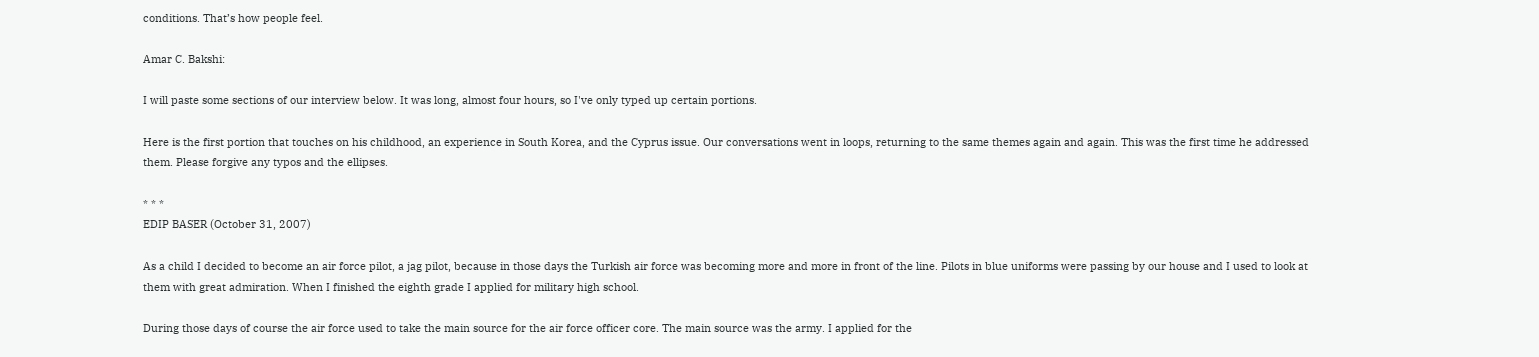conditions. That’s how people feel.

Amar C. Bakshi:

I will paste some sections of our interview below. It was long, almost four hours, so I've only typed up certain portions.

Here is the first portion that touches on his childhood, an experience in South Korea, and the Cyprus issue. Our conversations went in loops, returning to the same themes again and again. This was the first time he addressed them. Please forgive any typos and the ellipses.

* * *
EDIP BASER (October 31, 2007)

As a child I decided to become an air force pilot, a jag pilot, because in those days the Turkish air force was becoming more and more in front of the line. Pilots in blue uniforms were passing by our house and I used to look at them with great admiration. When I finished the eighth grade I applied for military high school.

During those days of course the air force used to take the main source for the air force officer core. The main source was the army. I applied for the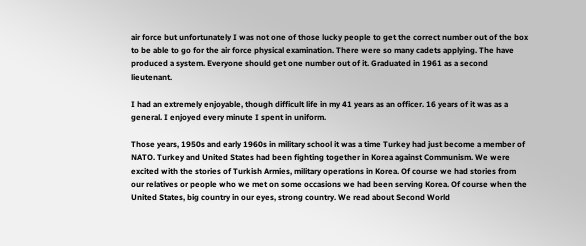air force but unfortunately I was not one of those lucky people to get the correct number out of the box to be able to go for the air force physical examination. There were so many cadets applying. The have produced a system. Everyone should get one number out of it. Graduated in 1961 as a second lieutenant.

I had an extremely enjoyable, though difficult life in my 41 years as an officer. 16 years of it was as a general. I enjoyed every minute I spent in uniform.

Those years, 1950s and early 1960s in military school it was a time Turkey had just become a member of NATO. Turkey and United States had been fighting together in Korea against Communism. We were excited with the stories of Turkish Armies, military operations in Korea. Of course we had stories from our relatives or people who we met on some occasions we had been serving Korea. Of course when the United States, big country in our eyes, strong country. We read about Second World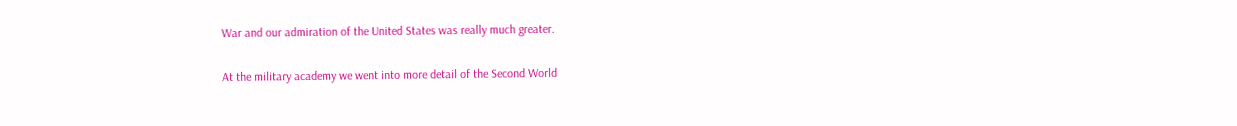War and our admiration of the United States was really much greater.

At the military academy we went into more detail of the Second World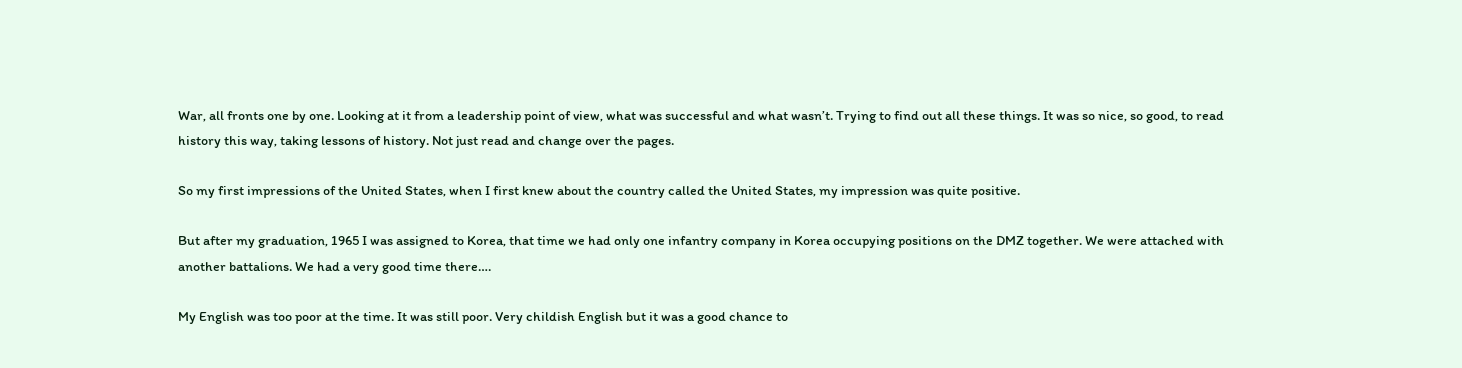War, all fronts one by one. Looking at it from a leadership point of view, what was successful and what wasn’t. Trying to find out all these things. It was so nice, so good, to read history this way, taking lessons of history. Not just read and change over the pages.

So my first impressions of the United States, when I first knew about the country called the United States, my impression was quite positive.

But after my graduation, 1965 I was assigned to Korea, that time we had only one infantry company in Korea occupying positions on the DMZ together. We were attached with another battalions. We had a very good time there….

My English was too poor at the time. It was still poor. Very childish English but it was a good chance to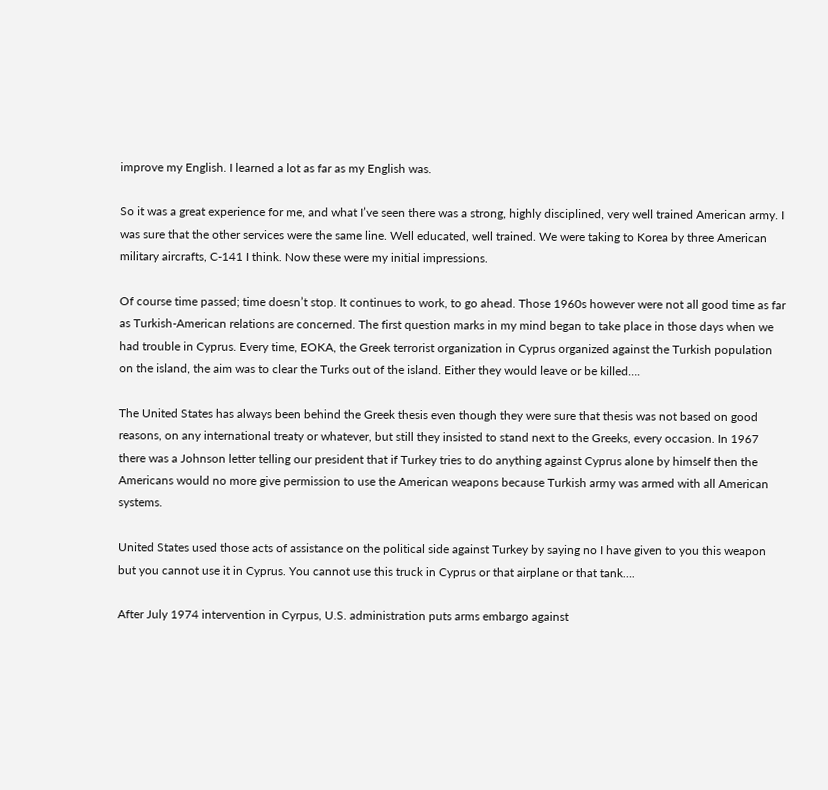improve my English. I learned a lot as far as my English was.

So it was a great experience for me, and what I’ve seen there was a strong, highly disciplined, very well trained American army. I was sure that the other services were the same line. Well educated, well trained. We were taking to Korea by three American military aircrafts, C-141 I think. Now these were my initial impressions.

Of course time passed; time doesn’t stop. It continues to work, to go ahead. Those 1960s however were not all good time as far as Turkish-American relations are concerned. The first question marks in my mind began to take place in those days when we had trouble in Cyprus. Every time, EOKA, the Greek terrorist organization in Cyprus organized against the Turkish population on the island, the aim was to clear the Turks out of the island. Either they would leave or be killed….

The United States has always been behind the Greek thesis even though they were sure that thesis was not based on good reasons, on any international treaty or whatever, but still they insisted to stand next to the Greeks, every occasion. In 1967 there was a Johnson letter telling our president that if Turkey tries to do anything against Cyprus alone by himself then the Americans would no more give permission to use the American weapons because Turkish army was armed with all American systems.

United States used those acts of assistance on the political side against Turkey by saying no I have given to you this weapon but you cannot use it in Cyprus. You cannot use this truck in Cyprus or that airplane or that tank….

After July 1974 intervention in Cyrpus, U.S. administration puts arms embargo against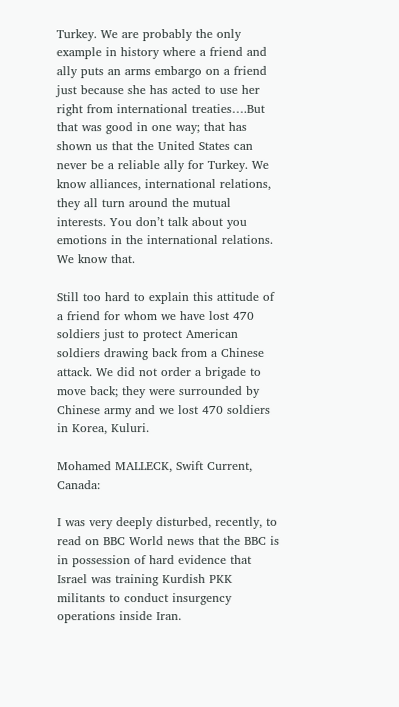Turkey. We are probably the only example in history where a friend and ally puts an arms embargo on a friend just because she has acted to use her right from international treaties….But that was good in one way; that has shown us that the United States can never be a reliable ally for Turkey. We know alliances, international relations, they all turn around the mutual interests. You don’t talk about you emotions in the international relations. We know that.

Still too hard to explain this attitude of a friend for whom we have lost 470 soldiers just to protect American soldiers drawing back from a Chinese attack. We did not order a brigade to move back; they were surrounded by Chinese army and we lost 470 soldiers in Korea, Kuluri.

Mohamed MALLECK, Swift Current, Canada:

I was very deeply disturbed, recently, to read on BBC World news that the BBC is in possession of hard evidence that Israel was training Kurdish PKK militants to conduct insurgency operations inside Iran.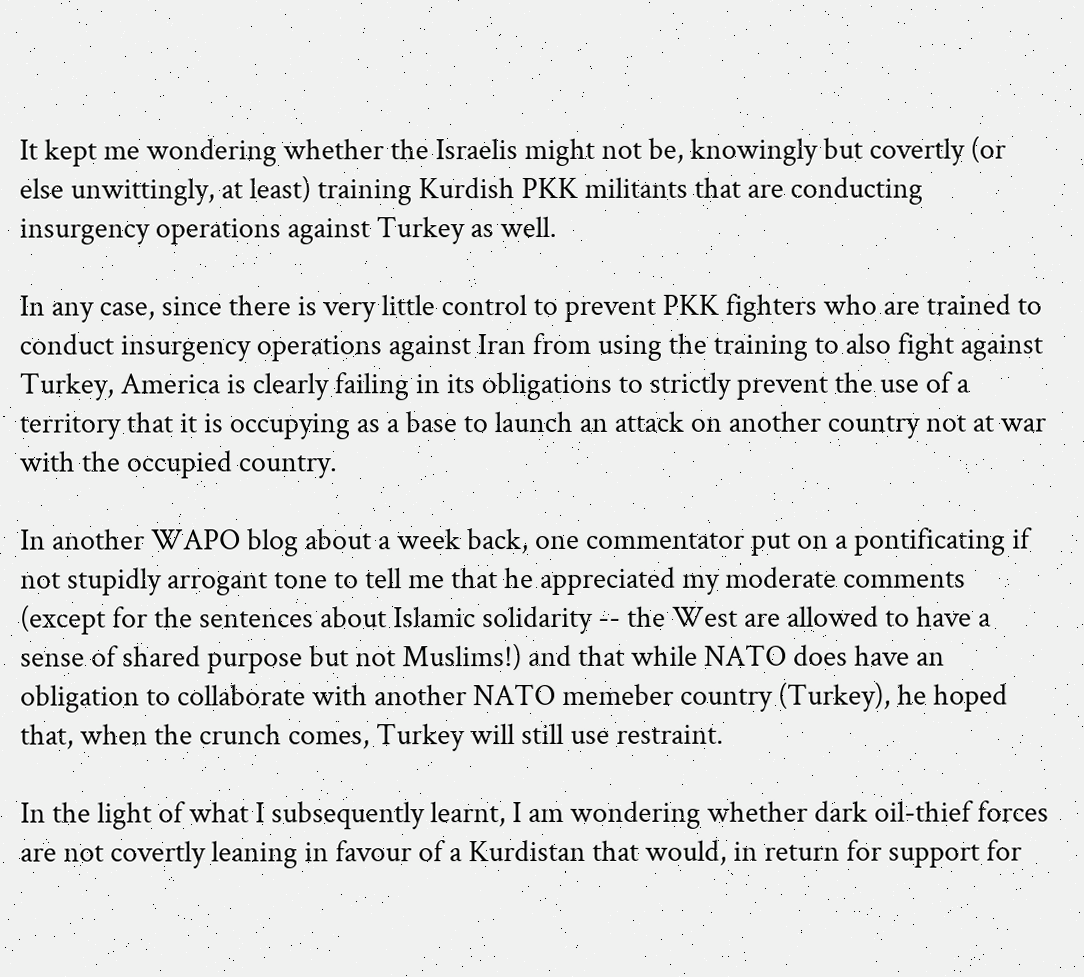It kept me wondering whether the Israelis might not be, knowingly but covertly (or else unwittingly, at least) training Kurdish PKK militants that are conducting insurgency operations against Turkey as well.

In any case, since there is very little control to prevent PKK fighters who are trained to conduct insurgency operations against Iran from using the training to also fight against Turkey, America is clearly failing in its obligations to strictly prevent the use of a territory that it is occupying as a base to launch an attack on another country not at war with the occupied country.

In another WAPO blog about a week back, one commentator put on a pontificating if not stupidly arrogant tone to tell me that he appreciated my moderate comments (except for the sentences about Islamic solidarity -- the West are allowed to have a sense of shared purpose but not Muslims!) and that while NATO does have an obligation to collaborate with another NATO memeber country (Turkey), he hoped that, when the crunch comes, Turkey will still use restraint.

In the light of what I subsequently learnt, I am wondering whether dark oil-thief forces are not covertly leaning in favour of a Kurdistan that would, in return for support for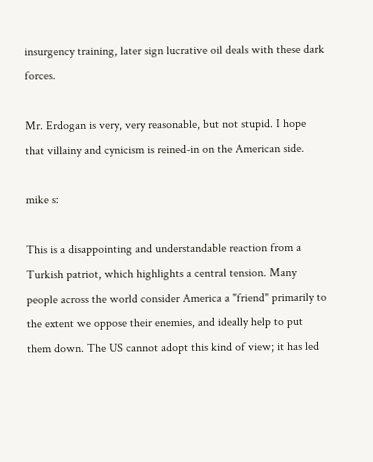insurgency training, later sign lucrative oil deals with these dark forces.

Mr. Erdogan is very, very reasonable, but not stupid. I hope that villainy and cynicism is reined-in on the American side.

mike s:

This is a disappointing and understandable reaction from a Turkish patriot, which highlights a central tension. Many people across the world consider America a "friend" primarily to the extent we oppose their enemies, and ideally help to put them down. The US cannot adopt this kind of view; it has led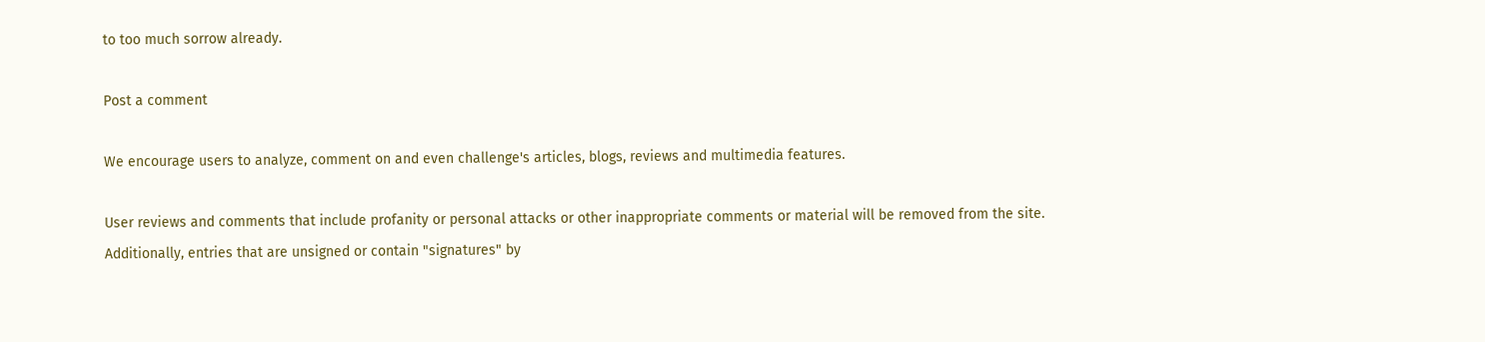to too much sorrow already.

Post a comment

We encourage users to analyze, comment on and even challenge's articles, blogs, reviews and multimedia features.

User reviews and comments that include profanity or personal attacks or other inappropriate comments or material will be removed from the site. Additionally, entries that are unsigned or contain "signatures" by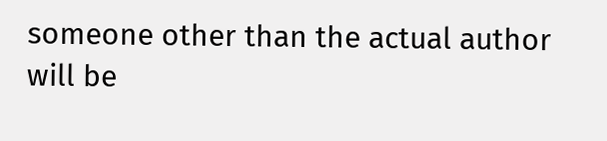someone other than the actual author will be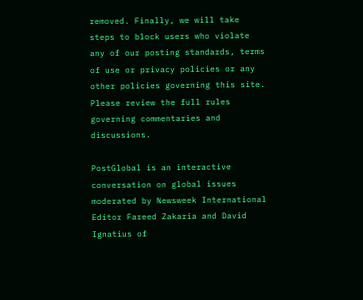removed. Finally, we will take steps to block users who violate any of our posting standards, terms of use or privacy policies or any other policies governing this site. Please review the full rules governing commentaries and discussions.

PostGlobal is an interactive conversation on global issues moderated by Newsweek International Editor Fareed Zakaria and David Ignatius of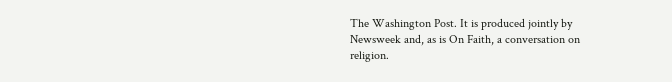The Washington Post. It is produced jointly by Newsweek and, as is On Faith, a conversation on religion.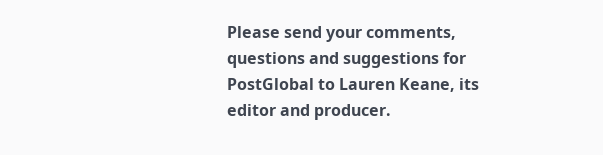Please send your comments, questions and suggestions for PostGlobal to Lauren Keane, its editor and producer.